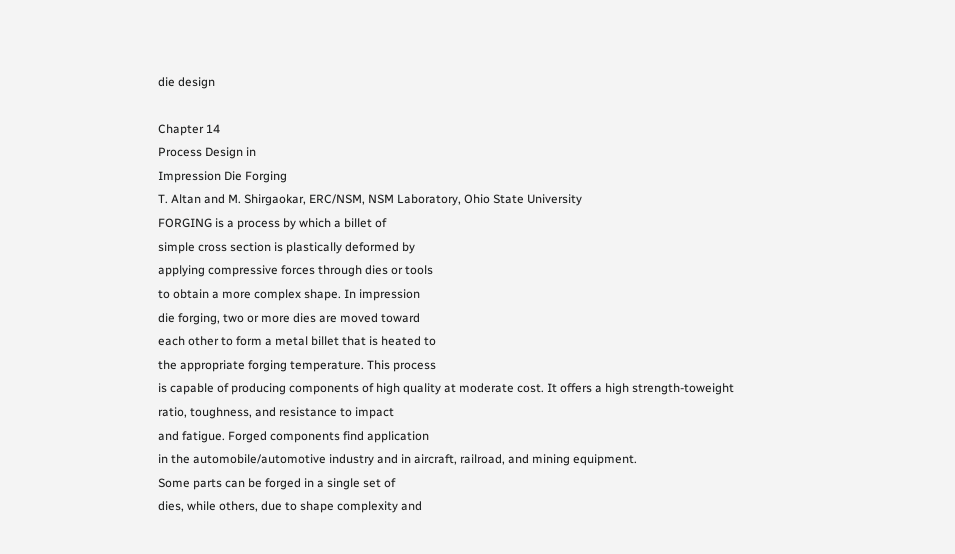die design

Chapter 14
Process Design in
Impression Die Forging
T. Altan and M. Shirgaokar, ERC/NSM, NSM Laboratory, Ohio State University
FORGING is a process by which a billet of
simple cross section is plastically deformed by
applying compressive forces through dies or tools
to obtain a more complex shape. In impression
die forging, two or more dies are moved toward
each other to form a metal billet that is heated to
the appropriate forging temperature. This process
is capable of producing components of high quality at moderate cost. It offers a high strength-toweight ratio, toughness, and resistance to impact
and fatigue. Forged components find application
in the automobile/automotive industry and in aircraft, railroad, and mining equipment.
Some parts can be forged in a single set of
dies, while others, due to shape complexity and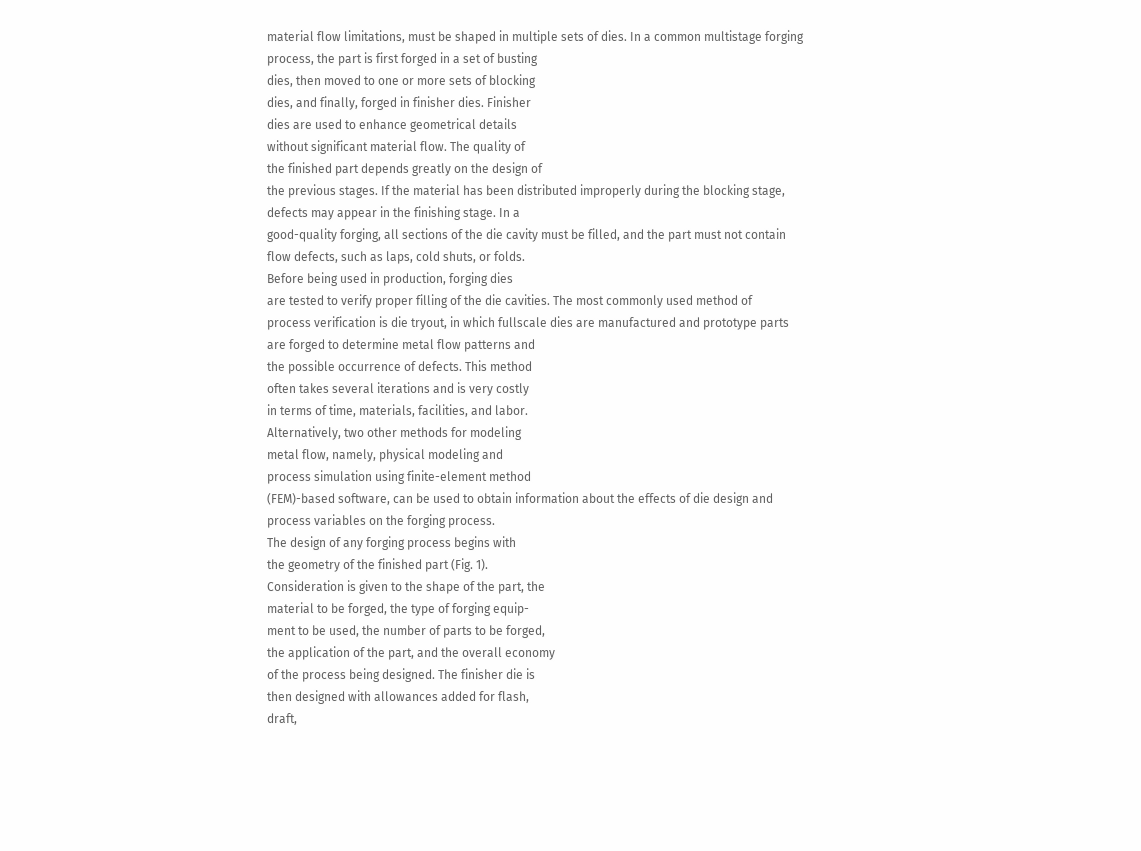material flow limitations, must be shaped in multiple sets of dies. In a common multistage forging
process, the part is first forged in a set of busting
dies, then moved to one or more sets of blocking
dies, and finally, forged in finisher dies. Finisher
dies are used to enhance geometrical details
without significant material flow. The quality of
the finished part depends greatly on the design of
the previous stages. If the material has been distributed improperly during the blocking stage,
defects may appear in the finishing stage. In a
good-quality forging, all sections of the die cavity must be filled, and the part must not contain
flow defects, such as laps, cold shuts, or folds.
Before being used in production, forging dies
are tested to verify proper filling of the die cavities. The most commonly used method of
process verification is die tryout, in which fullscale dies are manufactured and prototype parts
are forged to determine metal flow patterns and
the possible occurrence of defects. This method
often takes several iterations and is very costly
in terms of time, materials, facilities, and labor.
Alternatively, two other methods for modeling
metal flow, namely, physical modeling and
process simulation using finite-element method
(FEM)-based software, can be used to obtain information about the effects of die design and
process variables on the forging process.
The design of any forging process begins with
the geometry of the finished part (Fig. 1).
Consideration is given to the shape of the part, the
material to be forged, the type of forging equip-
ment to be used, the number of parts to be forged,
the application of the part, and the overall economy
of the process being designed. The finisher die is
then designed with allowances added for flash,
draft,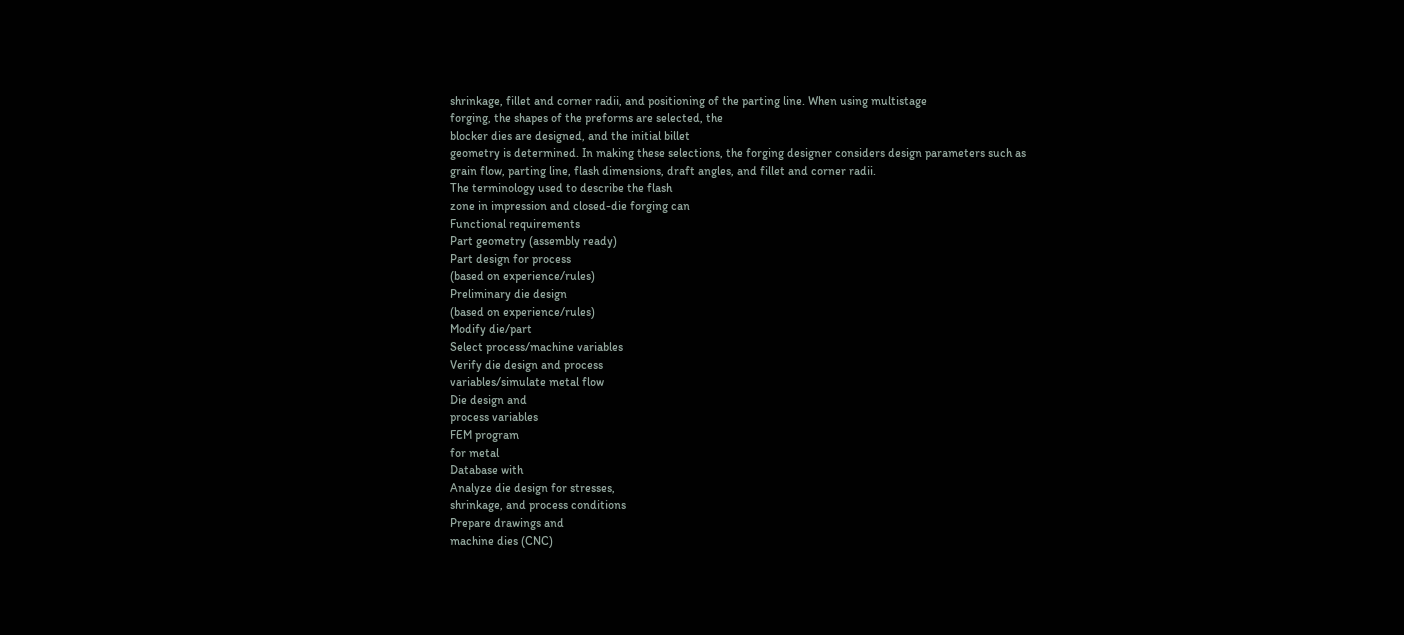shrinkage, fillet and corner radii, and positioning of the parting line. When using multistage
forging, the shapes of the preforms are selected, the
blocker dies are designed, and the initial billet
geometry is determined. In making these selections, the forging designer considers design parameters such as grain flow, parting line, flash dimensions, draft angles, and fillet and corner radii.
The terminology used to describe the flash
zone in impression and closed-die forging can
Functional requirements
Part geometry (assembly ready)
Part design for process
(based on experience/rules)
Preliminary die design
(based on experience/rules)
Modify die/part
Select process/machine variables
Verify die design and process
variables/simulate metal flow
Die design and
process variables
FEM program
for metal
Database with
Analyze die design for stresses,
shrinkage, and process conditions
Prepare drawings and
machine dies (CNC)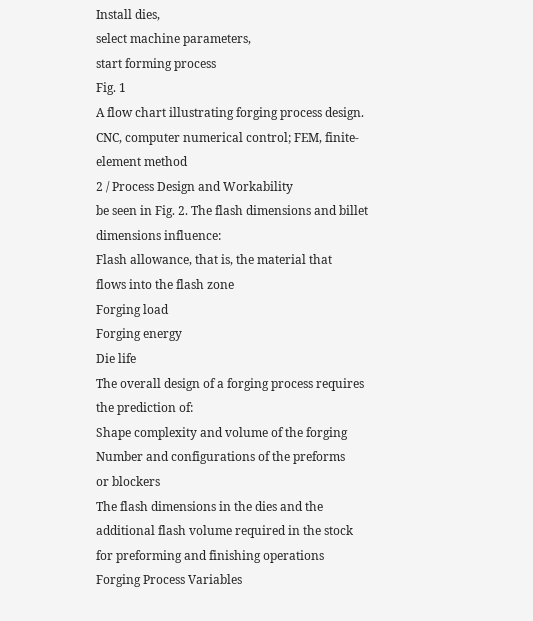Install dies,
select machine parameters,
start forming process
Fig. 1
A flow chart illustrating forging process design. CNC, computer numerical control; FEM, finite-element method
2 / Process Design and Workability
be seen in Fig. 2. The flash dimensions and billet dimensions influence:
Flash allowance, that is, the material that
flows into the flash zone
Forging load
Forging energy
Die life
The overall design of a forging process requires the prediction of:
Shape complexity and volume of the forging
Number and configurations of the preforms
or blockers
The flash dimensions in the dies and the additional flash volume required in the stock
for preforming and finishing operations
Forging Process Variables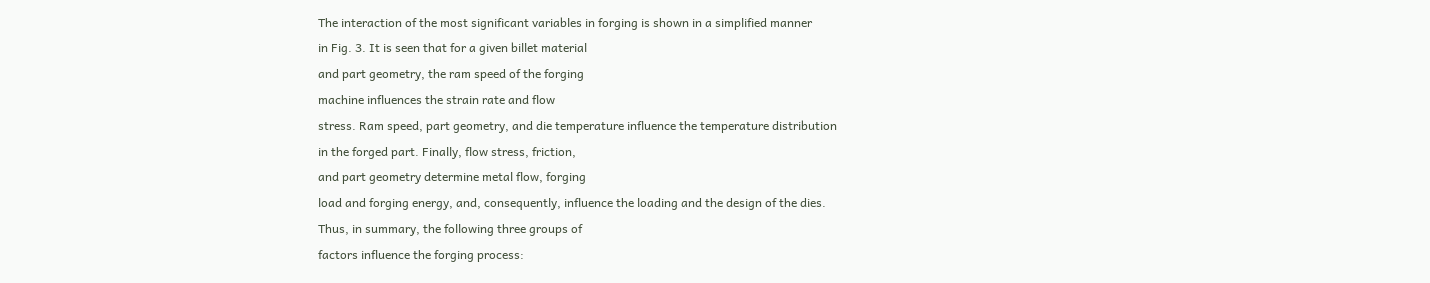The interaction of the most significant variables in forging is shown in a simplified manner
in Fig. 3. It is seen that for a given billet material
and part geometry, the ram speed of the forging
machine influences the strain rate and flow
stress. Ram speed, part geometry, and die temperature influence the temperature distribution
in the forged part. Finally, flow stress, friction,
and part geometry determine metal flow, forging
load and forging energy, and, consequently, influence the loading and the design of the dies.
Thus, in summary, the following three groups of
factors influence the forging process: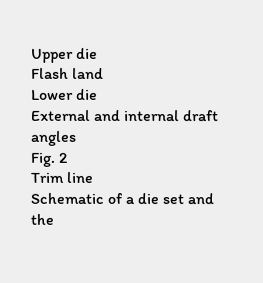Upper die
Flash land
Lower die
External and internal draft angles
Fig. 2
Trim line
Schematic of a die set and the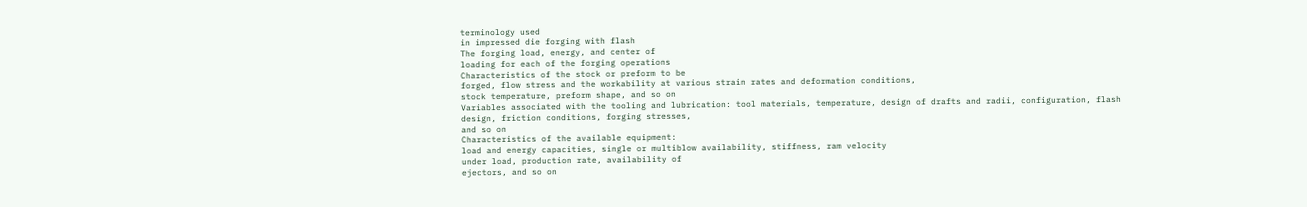terminology used
in impressed die forging with flash
The forging load, energy, and center of
loading for each of the forging operations
Characteristics of the stock or preform to be
forged, flow stress and the workability at various strain rates and deformation conditions,
stock temperature, preform shape, and so on
Variables associated with the tooling and lubrication: tool materials, temperature, design of drafts and radii, configuration, flash
design, friction conditions, forging stresses,
and so on
Characteristics of the available equipment:
load and energy capacities, single or multiblow availability, stiffness, ram velocity
under load, production rate, availability of
ejectors, and so on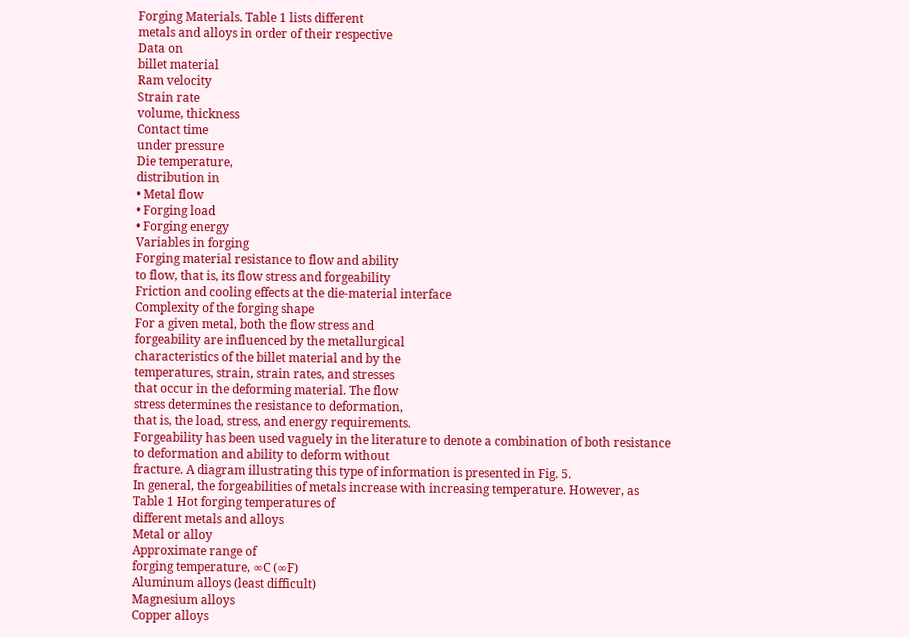Forging Materials. Table 1 lists different
metals and alloys in order of their respective
Data on
billet material
Ram velocity
Strain rate
volume, thickness
Contact time
under pressure
Die temperature,
distribution in
• Metal flow
• Forging load
• Forging energy
Variables in forging
Forging material resistance to flow and ability
to flow, that is, its flow stress and forgeability
Friction and cooling effects at the die-material interface
Complexity of the forging shape
For a given metal, both the flow stress and
forgeability are influenced by the metallurgical
characteristics of the billet material and by the
temperatures, strain, strain rates, and stresses
that occur in the deforming material. The flow
stress determines the resistance to deformation,
that is, the load, stress, and energy requirements.
Forgeability has been used vaguely in the literature to denote a combination of both resistance
to deformation and ability to deform without
fracture. A diagram illustrating this type of information is presented in Fig. 5.
In general, the forgeabilities of metals increase with increasing temperature. However, as
Table 1 Hot forging temperatures of
different metals and alloys
Metal or alloy
Approximate range of
forging temperature, ∞C (∞F)
Aluminum alloys (least difficult)
Magnesium alloys
Copper alloys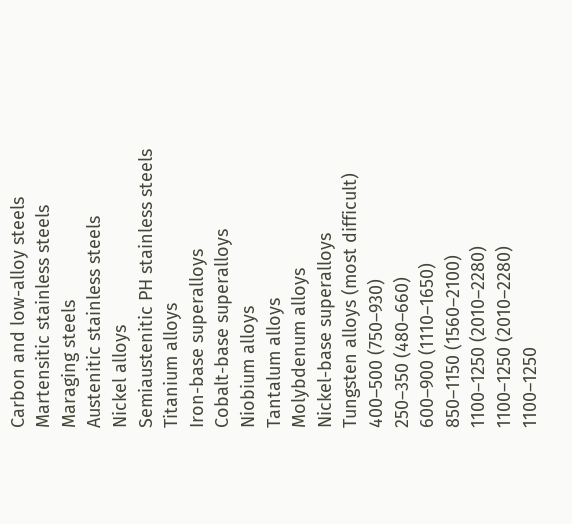Carbon and low-alloy steels
Martensitic stainless steels
Maraging steels
Austenitic stainless steels
Nickel alloys
Semiaustenitic PH stainless steels
Titanium alloys
Iron-base superalloys
Cobalt-base superalloys
Niobium alloys
Tantalum alloys
Molybdenum alloys
Nickel-base superalloys
Tungsten alloys (most difficult)
400–500 (750–930)
250–350 (480–660)
600–900 (1110–1650)
850–1150 (1560–2100)
1100–1250 (2010–2280)
1100–1250 (2010–2280)
1100–1250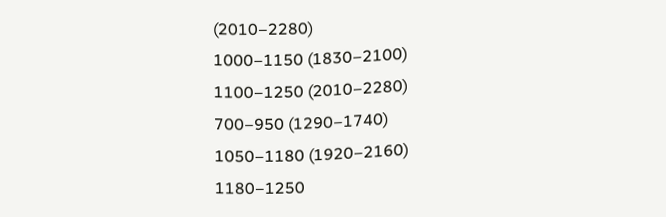(2010–2280)
1000–1150 (1830–2100)
1100–1250 (2010–2280)
700–950 (1290–1740)
1050–1180 (1920–2160)
1180–1250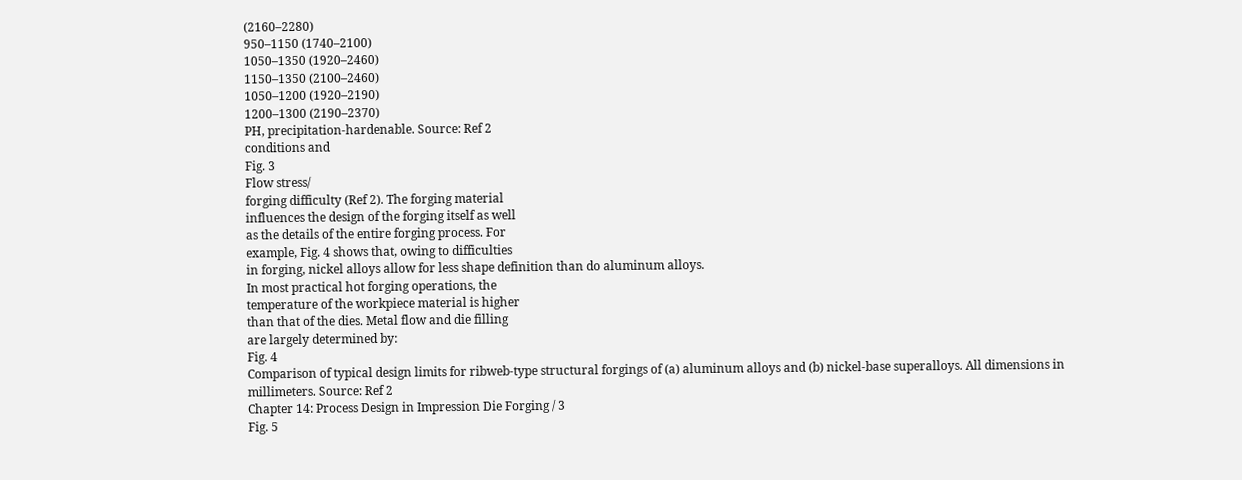(2160–2280)
950–1150 (1740–2100)
1050–1350 (1920–2460)
1150–1350 (2100–2460)
1050–1200 (1920–2190)
1200–1300 (2190–2370)
PH, precipitation-hardenable. Source: Ref 2
conditions and
Fig. 3
Flow stress/
forging difficulty (Ref 2). The forging material
influences the design of the forging itself as well
as the details of the entire forging process. For
example, Fig. 4 shows that, owing to difficulties
in forging, nickel alloys allow for less shape definition than do aluminum alloys.
In most practical hot forging operations, the
temperature of the workpiece material is higher
than that of the dies. Metal flow and die filling
are largely determined by:
Fig. 4
Comparison of typical design limits for ribweb-type structural forgings of (a) aluminum alloys and (b) nickel-base superalloys. All dimensions in
millimeters. Source: Ref 2
Chapter 14: Process Design in Impression Die Forging / 3
Fig. 5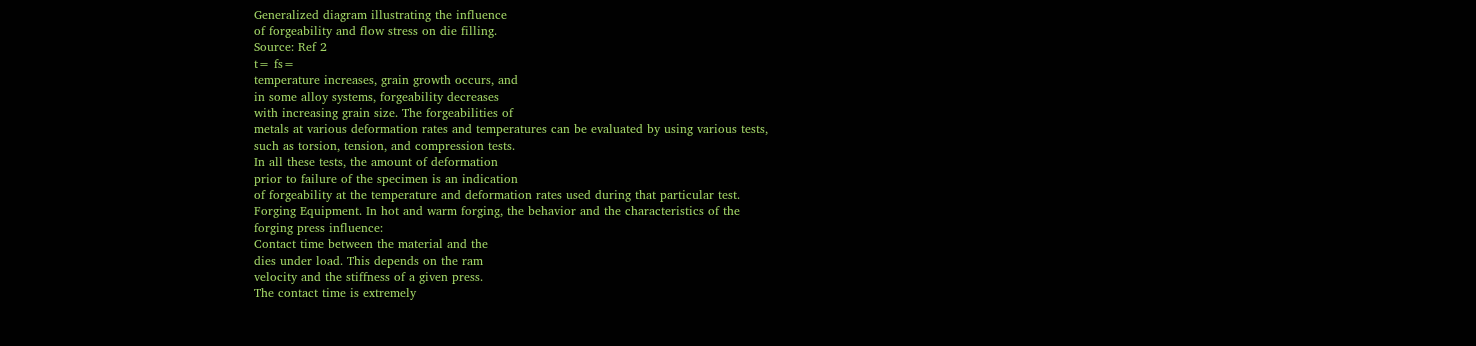Generalized diagram illustrating the influence
of forgeability and flow stress on die filling.
Source: Ref 2
t= fs=
temperature increases, grain growth occurs, and
in some alloy systems, forgeability decreases
with increasing grain size. The forgeabilities of
metals at various deformation rates and temperatures can be evaluated by using various tests,
such as torsion, tension, and compression tests.
In all these tests, the amount of deformation
prior to failure of the specimen is an indication
of forgeability at the temperature and deformation rates used during that particular test.
Forging Equipment. In hot and warm forging, the behavior and the characteristics of the
forging press influence:
Contact time between the material and the
dies under load. This depends on the ram
velocity and the stiffness of a given press.
The contact time is extremely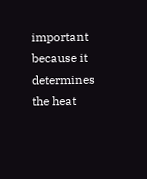important because it determines the heat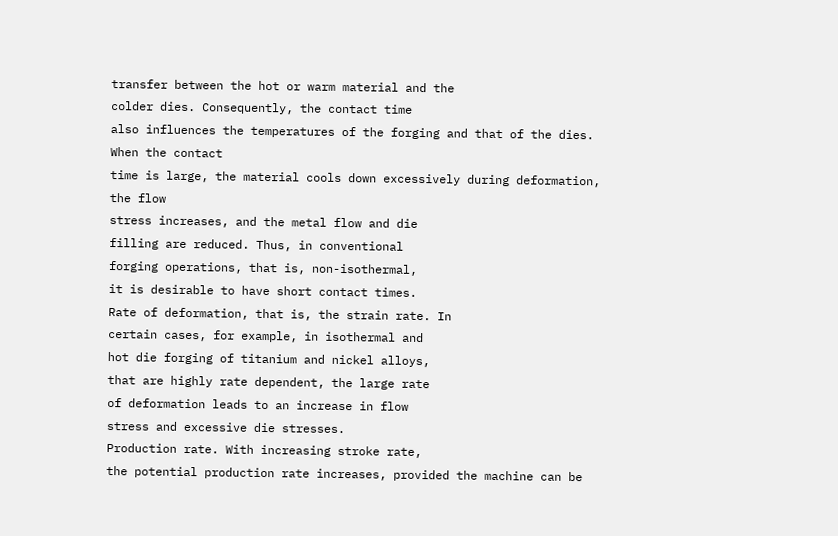transfer between the hot or warm material and the
colder dies. Consequently, the contact time
also influences the temperatures of the forging and that of the dies. When the contact
time is large, the material cools down excessively during deformation, the flow
stress increases, and the metal flow and die
filling are reduced. Thus, in conventional
forging operations, that is, non-isothermal,
it is desirable to have short contact times.
Rate of deformation, that is, the strain rate. In
certain cases, for example, in isothermal and
hot die forging of titanium and nickel alloys,
that are highly rate dependent, the large rate
of deformation leads to an increase in flow
stress and excessive die stresses.
Production rate. With increasing stroke rate,
the potential production rate increases, provided the machine can be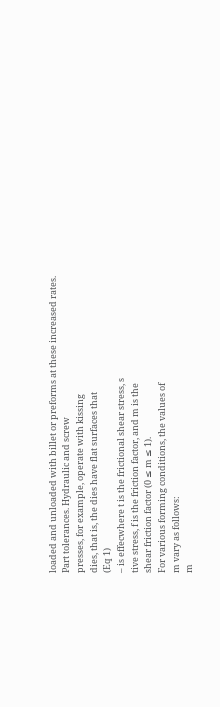loaded and unloaded with billet or preforms at these increased rates.
Part tolerances. Hydraulic and screw
presses, for example, operate with kissing
dies, that is, the dies have flat surfaces that
(Eq 1)
– is effecwhere t is the frictional shear stress, s
tive stress, f is the friction factor, and m is the
shear friction factor (0 ≤ m ≤ 1).
For various forming conditions, the values of
m vary as follows:
m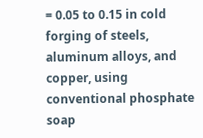= 0.05 to 0.15 in cold forging of steels,
aluminum alloys, and copper, using conventional phosphate soap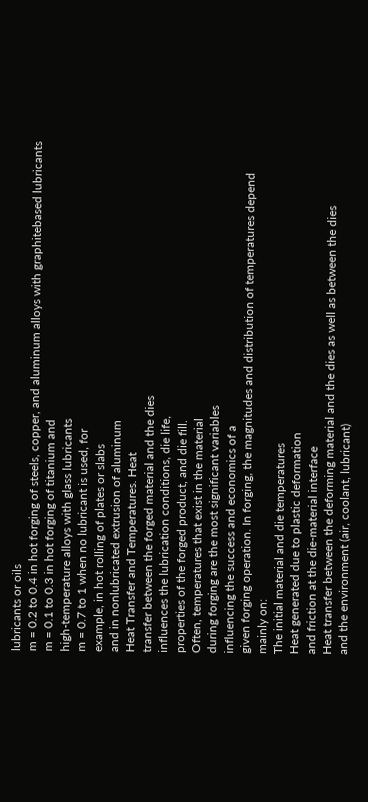lubricants or oils
m = 0.2 to 0.4 in hot forging of steels, copper, and aluminum alloys with graphitebased lubricants
m = 0.1 to 0.3 in hot forging of titanium and
high-temperature alloys with glass lubricants
m = 0.7 to 1 when no lubricant is used, for
example, in hot rolling of plates or slabs
and in nonlubricated extrusion of aluminum
Heat Transfer and Temperatures. Heat
transfer between the forged material and the dies
influences the lubrication conditions, die life,
properties of the forged product, and die fill.
Often, temperatures that exist in the material
during forging are the most significant variables
influencing the success and economics of a
given forging operation. In forging, the magnitudes and distribution of temperatures depend
mainly on:
The initial material and die temperatures
Heat generated due to plastic deformation
and friction at the die-material interface
Heat transfer between the deforming material and the dies as well as between the dies
and the environment (air, coolant, lubricant)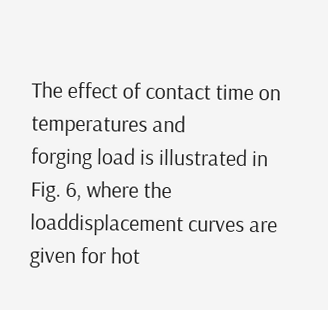The effect of contact time on temperatures and
forging load is illustrated in Fig. 6, where the loaddisplacement curves are given for hot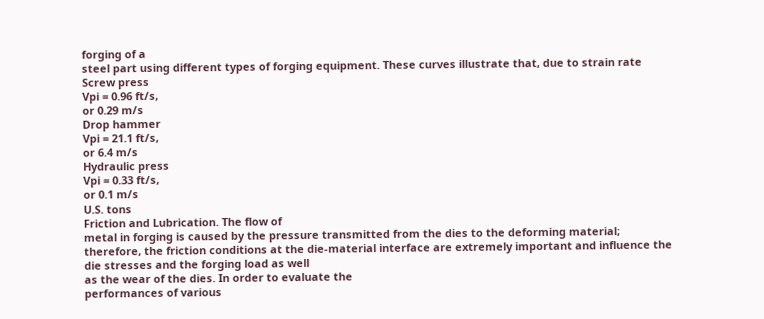forging of a
steel part using different types of forging equipment. These curves illustrate that, due to strain rate
Screw press
Vpi = 0.96 ft/s,
or 0.29 m/s
Drop hammer
Vpi = 21.1 ft/s,
or 6.4 m/s
Hydraulic press
Vpi = 0.33 ft/s,
or 0.1 m/s
U.S. tons
Friction and Lubrication. The flow of
metal in forging is caused by the pressure transmitted from the dies to the deforming material;
therefore, the friction conditions at the die-material interface are extremely important and influence the die stresses and the forging load as well
as the wear of the dies. In order to evaluate the
performances of various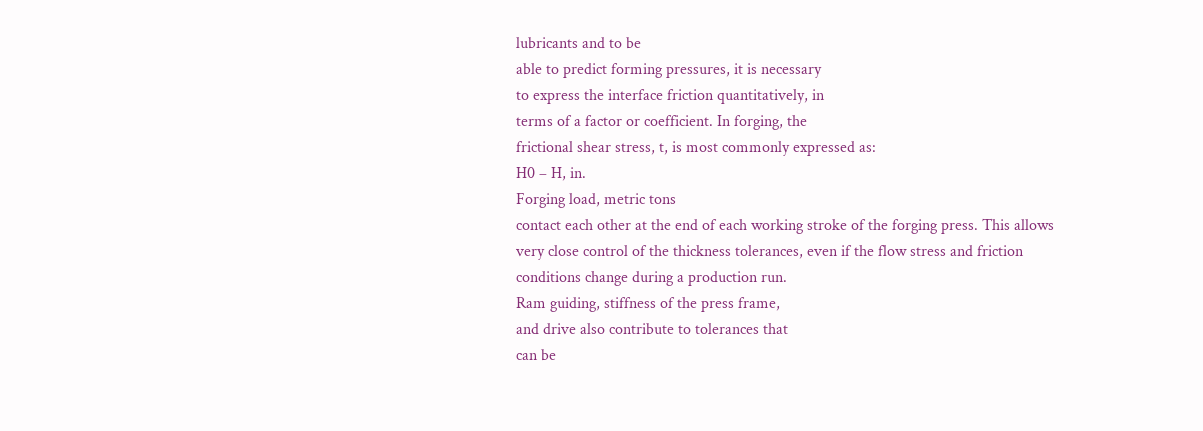lubricants and to be
able to predict forming pressures, it is necessary
to express the interface friction quantitatively, in
terms of a factor or coefficient. In forging, the
frictional shear stress, t, is most commonly expressed as:
H0 – H, in.
Forging load, metric tons
contact each other at the end of each working stroke of the forging press. This allows
very close control of the thickness tolerances, even if the flow stress and friction
conditions change during a production run.
Ram guiding, stiffness of the press frame,
and drive also contribute to tolerances that
can be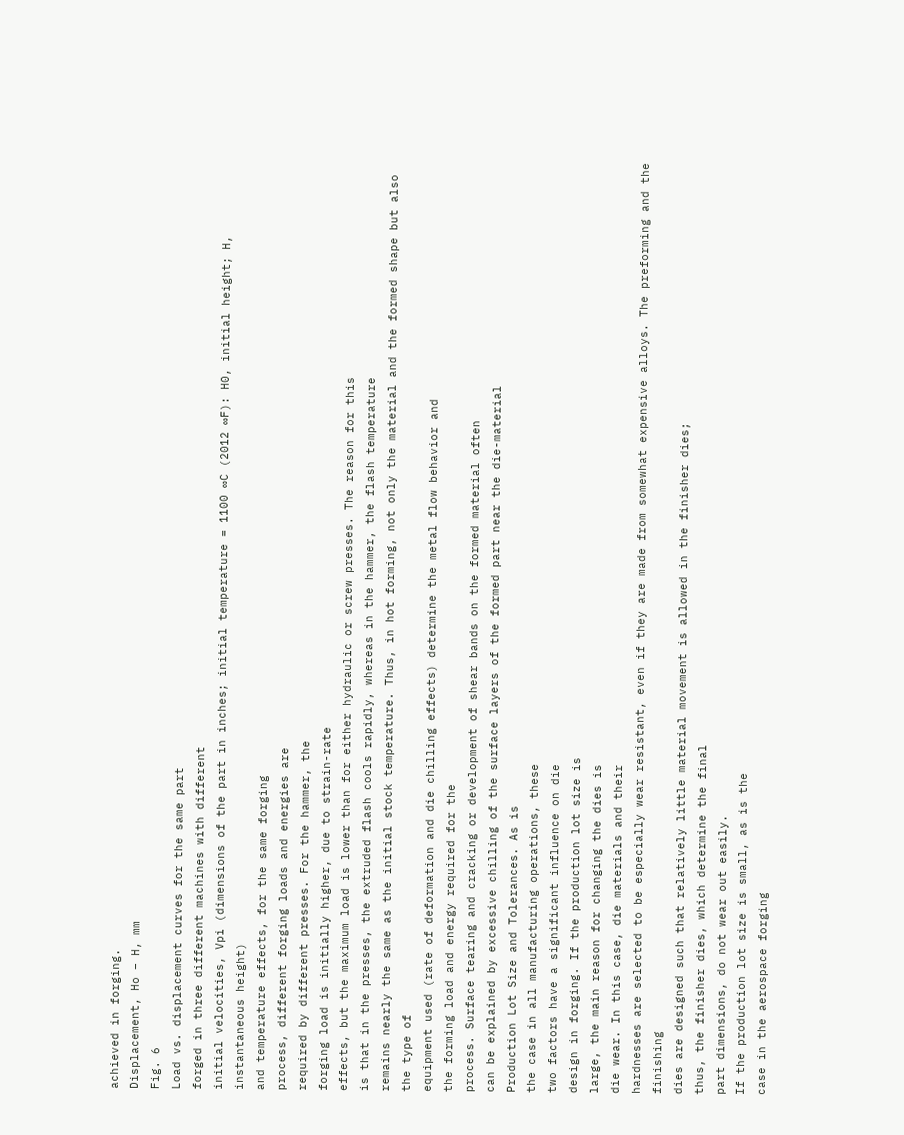achieved in forging.
Displacement, Ho – H, mm
Fig. 6
Load vs. displacement curves for the same part
forged in three different machines with different
initial velocities, Vpi (dimensions of the part in inches; initial temperature = 1100 ∞C (2012 ∞F): H0, initial height; H,
instantaneous height)
and temperature effects, for the same forging
process, different forging loads and energies are
required by different presses. For the hammer, the
forging load is initially higher, due to strain-rate
effects, but the maximum load is lower than for either hydraulic or screw presses. The reason for this
is that in the presses, the extruded flash cools rapidly, whereas in the hammer, the flash temperature
remains nearly the same as the initial stock temperature. Thus, in hot forming, not only the material and the formed shape but also the type of
equipment used (rate of deformation and die chilling effects) determine the metal flow behavior and
the forming load and energy required for the
process. Surface tearing and cracking or development of shear bands on the formed material often
can be explained by excessive chilling of the surface layers of the formed part near the die-material
Production Lot Size and Tolerances. As is
the case in all manufacturing operations, these
two factors have a significant influence on die
design in forging. If the production lot size is
large, the main reason for changing the dies is
die wear. In this case, die materials and their
hardnesses are selected to be especially wear resistant, even if they are made from somewhat expensive alloys. The preforming and the finishing
dies are designed such that relatively little material movement is allowed in the finisher dies;
thus, the finisher dies, which determine the final
part dimensions, do not wear out easily.
If the production lot size is small, as is the
case in the aerospace forging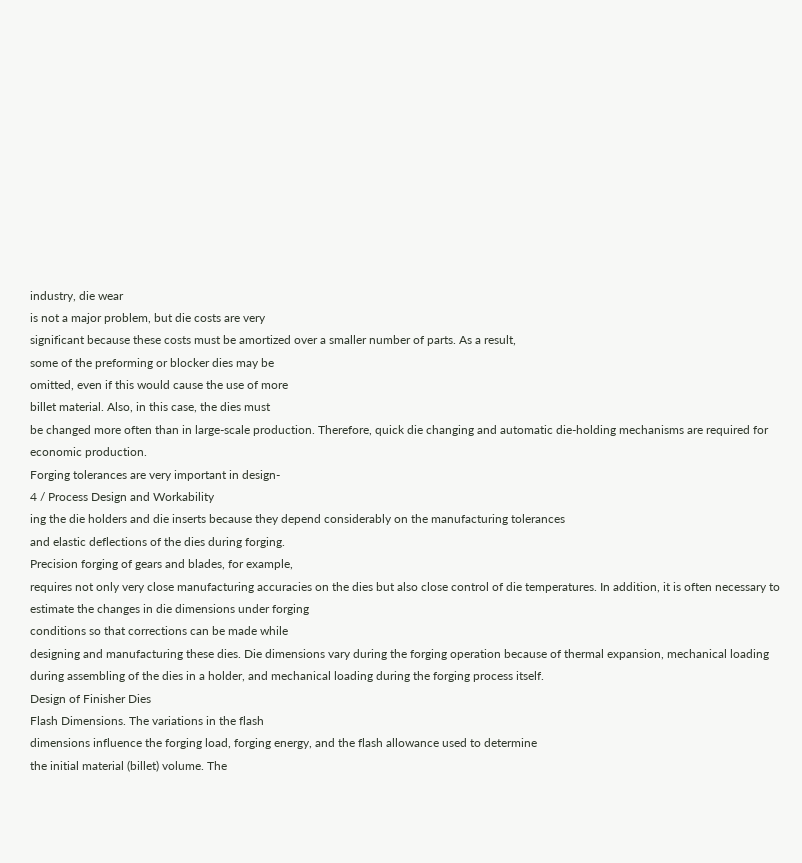industry, die wear
is not a major problem, but die costs are very
significant because these costs must be amortized over a smaller number of parts. As a result,
some of the preforming or blocker dies may be
omitted, even if this would cause the use of more
billet material. Also, in this case, the dies must
be changed more often than in large-scale production. Therefore, quick die changing and automatic die-holding mechanisms are required for
economic production.
Forging tolerances are very important in design-
4 / Process Design and Workability
ing the die holders and die inserts because they depend considerably on the manufacturing tolerances
and elastic deflections of the dies during forging.
Precision forging of gears and blades, for example,
requires not only very close manufacturing accuracies on the dies but also close control of die temperatures. In addition, it is often necessary to estimate the changes in die dimensions under forging
conditions so that corrections can be made while
designing and manufacturing these dies. Die dimensions vary during the forging operation because of thermal expansion, mechanical loading
during assembling of the dies in a holder, and mechanical loading during the forging process itself.
Design of Finisher Dies
Flash Dimensions. The variations in the flash
dimensions influence the forging load, forging energy, and the flash allowance used to determine
the initial material (billet) volume. The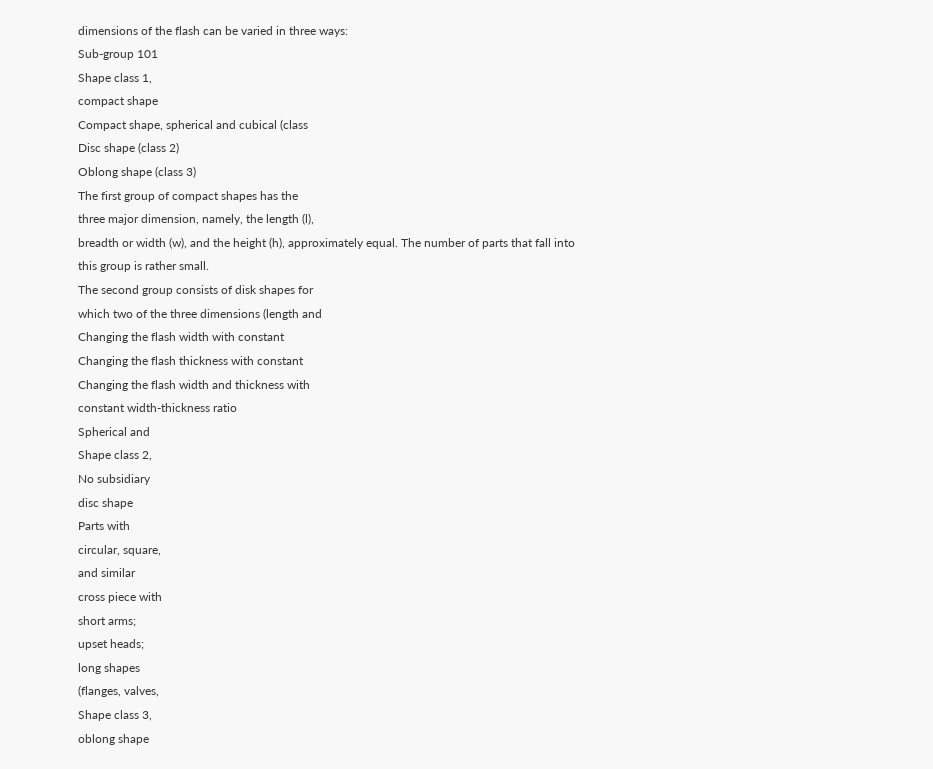dimensions of the flash can be varied in three ways:
Sub-group 101
Shape class 1,
compact shape
Compact shape, spherical and cubical (class
Disc shape (class 2)
Oblong shape (class 3)
The first group of compact shapes has the
three major dimension, namely, the length (l),
breadth or width (w), and the height (h), approximately equal. The number of parts that fall into
this group is rather small.
The second group consists of disk shapes for
which two of the three dimensions (length and
Changing the flash width with constant
Changing the flash thickness with constant
Changing the flash width and thickness with
constant width-thickness ratio
Spherical and
Shape class 2,
No subsidiary
disc shape
Parts with
circular, square,
and similar
cross piece with
short arms;
upset heads;
long shapes
(flanges, valves,
Shape class 3,
oblong shape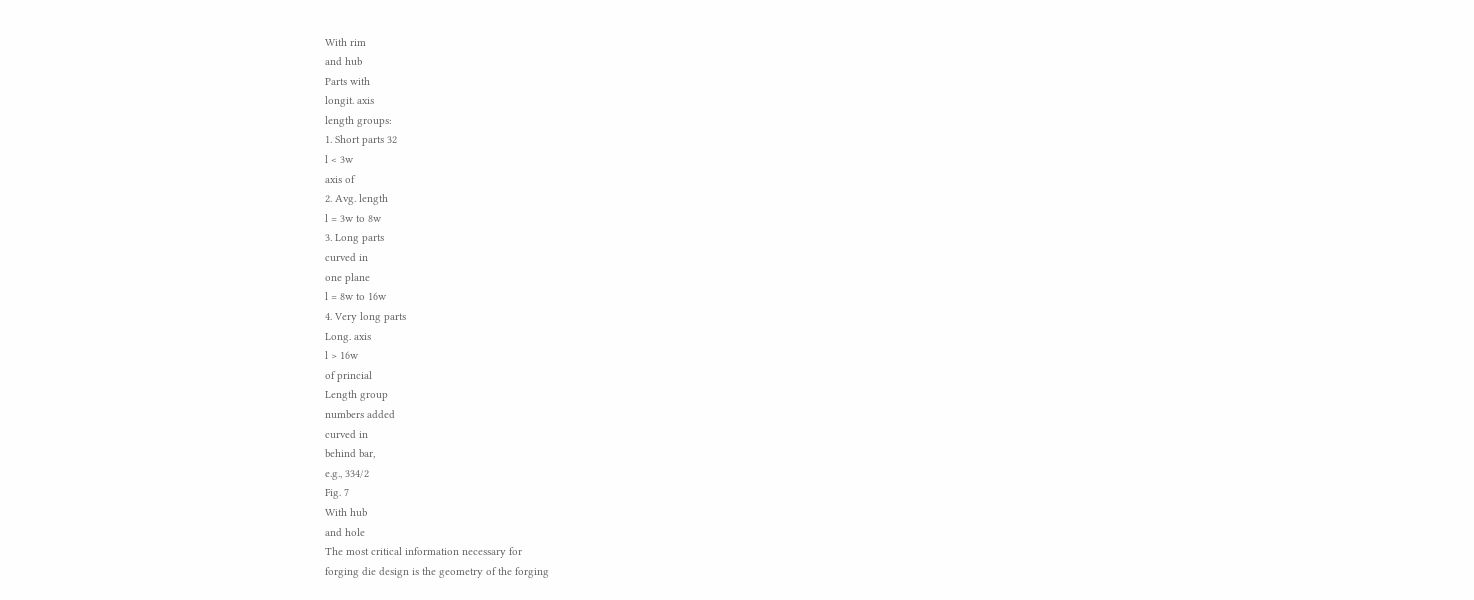With rim
and hub
Parts with
longit. axis
length groups:
1. Short parts 32
l < 3w
axis of
2. Avg. length
l = 3w to 8w
3. Long parts
curved in
one plane
l = 8w to 16w
4. Very long parts
Long. axis
l > 16w
of princial
Length group
numbers added
curved in
behind bar,
e.g., 334/2
Fig. 7
With hub
and hole
The most critical information necessary for
forging die design is the geometry of the forging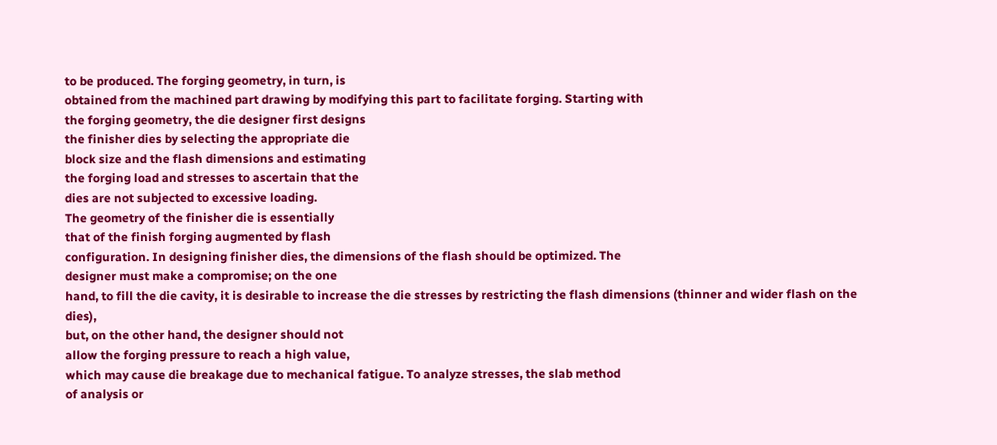to be produced. The forging geometry, in turn, is
obtained from the machined part drawing by modifying this part to facilitate forging. Starting with
the forging geometry, the die designer first designs
the finisher dies by selecting the appropriate die
block size and the flash dimensions and estimating
the forging load and stresses to ascertain that the
dies are not subjected to excessive loading.
The geometry of the finisher die is essentially
that of the finish forging augmented by flash
configuration. In designing finisher dies, the dimensions of the flash should be optimized. The
designer must make a compromise; on the one
hand, to fill the die cavity, it is desirable to increase the die stresses by restricting the flash dimensions (thinner and wider flash on the dies),
but, on the other hand, the designer should not
allow the forging pressure to reach a high value,
which may cause die breakage due to mechanical fatigue. To analyze stresses, the slab method
of analysis or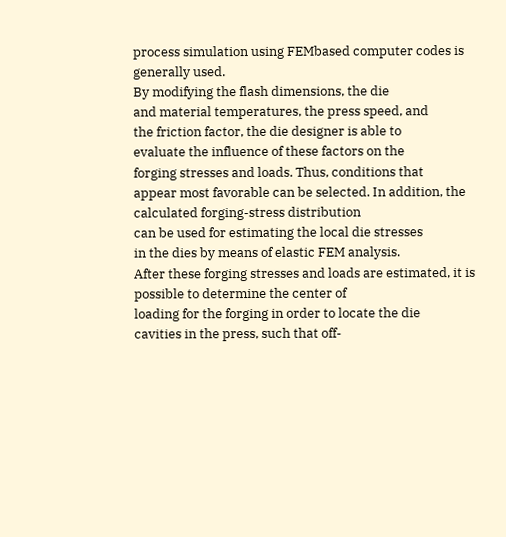process simulation using FEMbased computer codes is generally used.
By modifying the flash dimensions, the die
and material temperatures, the press speed, and
the friction factor, the die designer is able to
evaluate the influence of these factors on the
forging stresses and loads. Thus, conditions that
appear most favorable can be selected. In addition, the calculated forging-stress distribution
can be used for estimating the local die stresses
in the dies by means of elastic FEM analysis.
After these forging stresses and loads are estimated, it is possible to determine the center of
loading for the forging in order to locate the die
cavities in the press, such that off-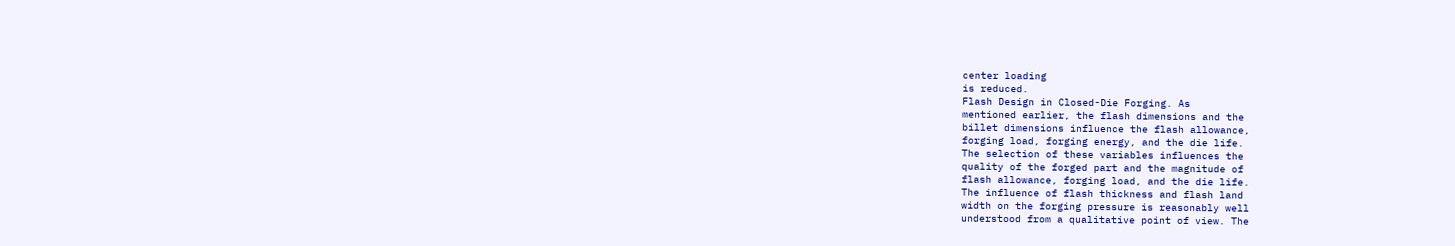center loading
is reduced.
Flash Design in Closed-Die Forging. As
mentioned earlier, the flash dimensions and the
billet dimensions influence the flash allowance,
forging load, forging energy, and the die life.
The selection of these variables influences the
quality of the forged part and the magnitude of
flash allowance, forging load, and the die life.
The influence of flash thickness and flash land
width on the forging pressure is reasonably well
understood from a qualitative point of view. The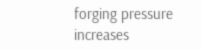forging pressure increases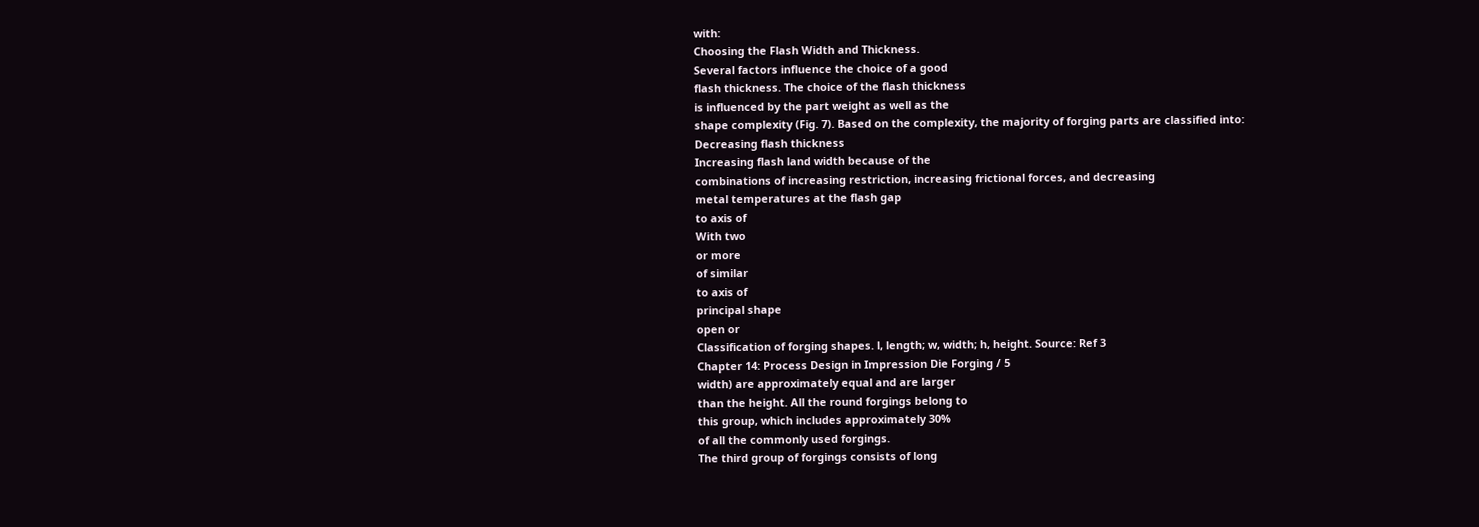with:
Choosing the Flash Width and Thickness.
Several factors influence the choice of a good
flash thickness. The choice of the flash thickness
is influenced by the part weight as well as the
shape complexity (Fig. 7). Based on the complexity, the majority of forging parts are classified into:
Decreasing flash thickness
Increasing flash land width because of the
combinations of increasing restriction, increasing frictional forces, and decreasing
metal temperatures at the flash gap
to axis of
With two
or more
of similar
to axis of
principal shape
open or
Classification of forging shapes. l, length; w, width; h, height. Source: Ref 3
Chapter 14: Process Design in Impression Die Forging / 5
width) are approximately equal and are larger
than the height. All the round forgings belong to
this group, which includes approximately 30%
of all the commonly used forgings.
The third group of forgings consists of long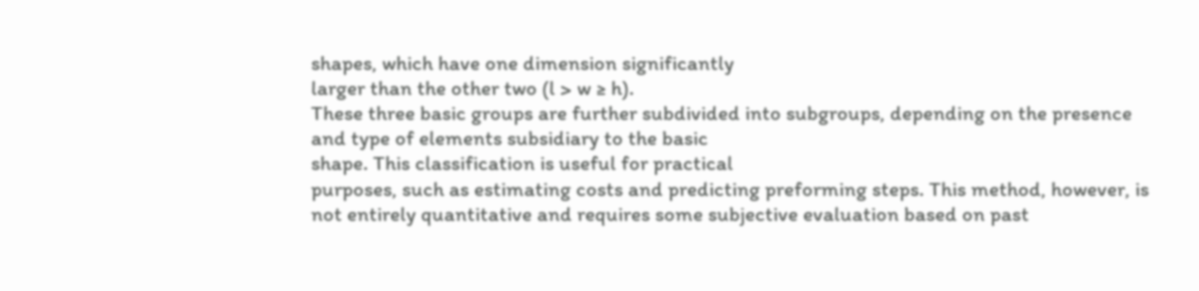shapes, which have one dimension significantly
larger than the other two (l > w ≥ h).
These three basic groups are further subdivided into subgroups, depending on the presence
and type of elements subsidiary to the basic
shape. This classification is useful for practical
purposes, such as estimating costs and predicting preforming steps. This method, however, is
not entirely quantitative and requires some subjective evaluation based on past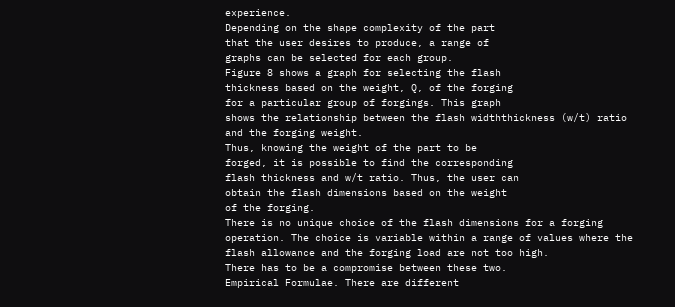experience.
Depending on the shape complexity of the part
that the user desires to produce, a range of
graphs can be selected for each group.
Figure 8 shows a graph for selecting the flash
thickness based on the weight, Q, of the forging
for a particular group of forgings. This graph
shows the relationship between the flash widththickness (w/t) ratio and the forging weight.
Thus, knowing the weight of the part to be
forged, it is possible to find the corresponding
flash thickness and w/t ratio. Thus, the user can
obtain the flash dimensions based on the weight
of the forging.
There is no unique choice of the flash dimensions for a forging operation. The choice is variable within a range of values where the flash allowance and the forging load are not too high.
There has to be a compromise between these two.
Empirical Formulae. There are different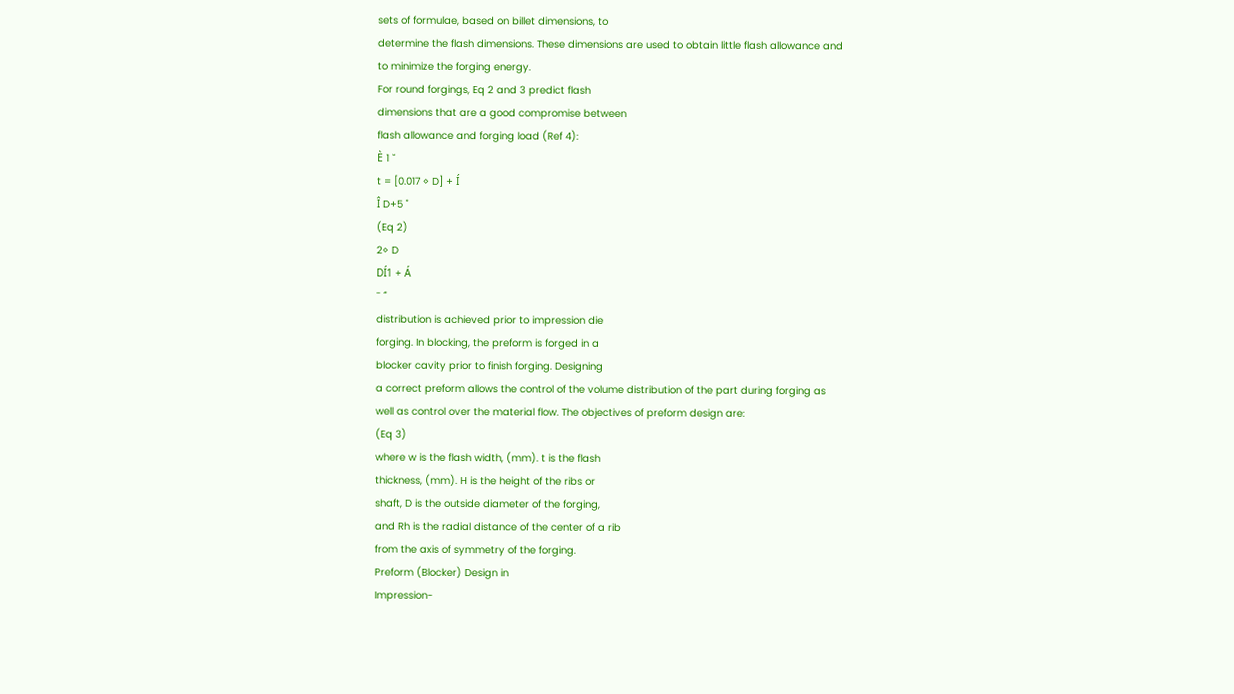sets of formulae, based on billet dimensions, to
determine the flash dimensions. These dimensions are used to obtain little flash allowance and
to minimize the forging energy.
For round forgings, Eq 2 and 3 predict flash
dimensions that are a good compromise between
flash allowance and forging load (Ref 4):
È 1 ˘
t = [0.017 ◊ D] + Í
Î D+5 ˚
(Eq 2)
2◊ D
DÍ1 + Á
¯ ˙˚
distribution is achieved prior to impression die
forging. In blocking, the preform is forged in a
blocker cavity prior to finish forging. Designing
a correct preform allows the control of the volume distribution of the part during forging as
well as control over the material flow. The objectives of preform design are:
(Eq 3)
where w is the flash width, (mm). t is the flash
thickness, (mm). H is the height of the ribs or
shaft, D is the outside diameter of the forging,
and Rh is the radial distance of the center of a rib
from the axis of symmetry of the forging.
Preform (Blocker) Design in
Impression-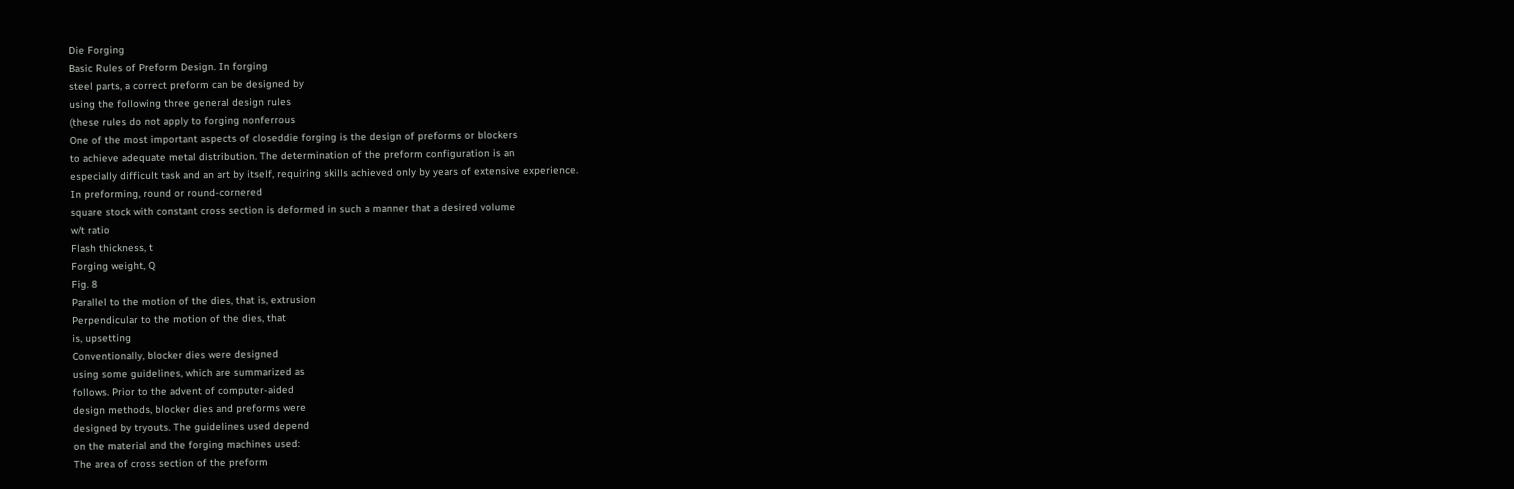Die Forging
Basic Rules of Preform Design. In forging
steel parts, a correct preform can be designed by
using the following three general design rules
(these rules do not apply to forging nonferrous
One of the most important aspects of closeddie forging is the design of preforms or blockers
to achieve adequate metal distribution. The determination of the preform configuration is an
especially difficult task and an art by itself, requiring skills achieved only by years of extensive experience.
In preforming, round or round-cornered
square stock with constant cross section is deformed in such a manner that a desired volume
w/t ratio
Flash thickness, t
Forging weight, Q
Fig. 8
Parallel to the motion of the dies, that is, extrusion
Perpendicular to the motion of the dies, that
is, upsetting
Conventionally, blocker dies were designed
using some guidelines, which are summarized as
follows. Prior to the advent of computer-aided
design methods, blocker dies and preforms were
designed by tryouts. The guidelines used depend
on the material and the forging machines used:
The area of cross section of the preform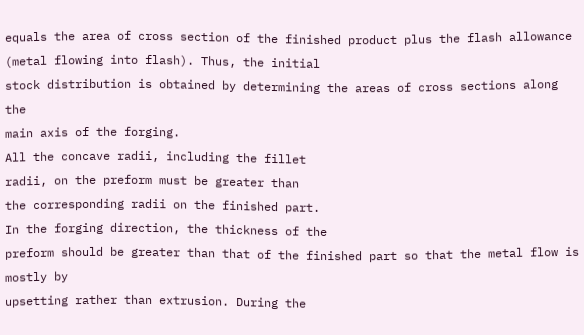equals the area of cross section of the finished product plus the flash allowance
(metal flowing into flash). Thus, the initial
stock distribution is obtained by determining the areas of cross sections along the
main axis of the forging.
All the concave radii, including the fillet
radii, on the preform must be greater than
the corresponding radii on the finished part.
In the forging direction, the thickness of the
preform should be greater than that of the finished part so that the metal flow is mostly by
upsetting rather than extrusion. During the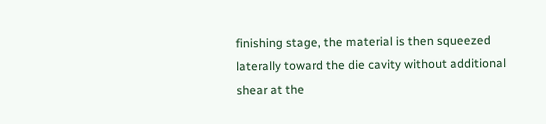finishing stage, the material is then squeezed
laterally toward the die cavity without additional shear at the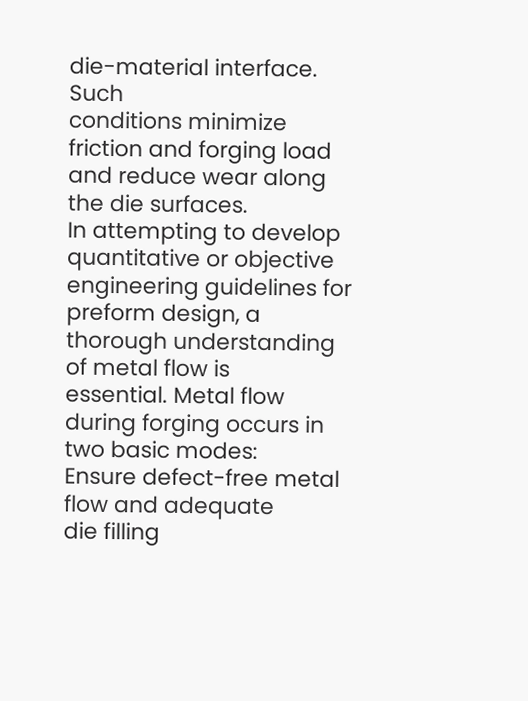die-material interface. Such
conditions minimize friction and forging load
and reduce wear along the die surfaces.
In attempting to develop quantitative or objective engineering guidelines for preform design, a thorough understanding of metal flow is
essential. Metal flow during forging occurs in
two basic modes:
Ensure defect-free metal flow and adequate
die filling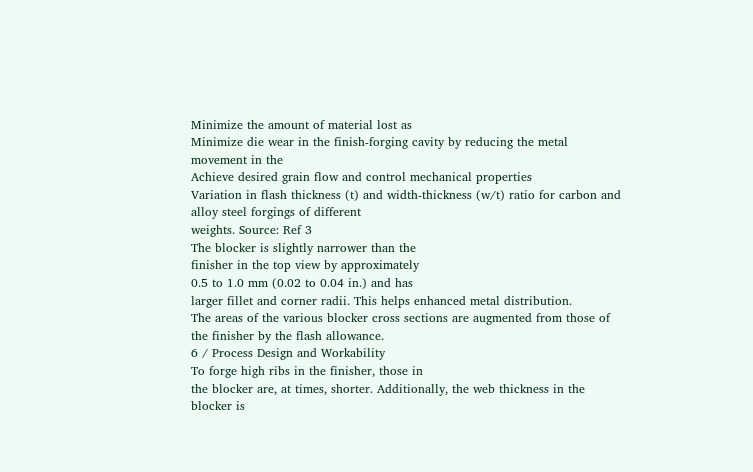Minimize the amount of material lost as
Minimize die wear in the finish-forging cavity by reducing the metal movement in the
Achieve desired grain flow and control mechanical properties
Variation in flash thickness (t) and width-thickness (w/t) ratio for carbon and alloy steel forgings of different
weights. Source: Ref 3
The blocker is slightly narrower than the
finisher in the top view by approximately
0.5 to 1.0 mm (0.02 to 0.04 in.) and has
larger fillet and corner radii. This helps enhanced metal distribution.
The areas of the various blocker cross sections are augmented from those of the finisher by the flash allowance.
6 / Process Design and Workability
To forge high ribs in the finisher, those in
the blocker are, at times, shorter. Additionally, the web thickness in the blocker is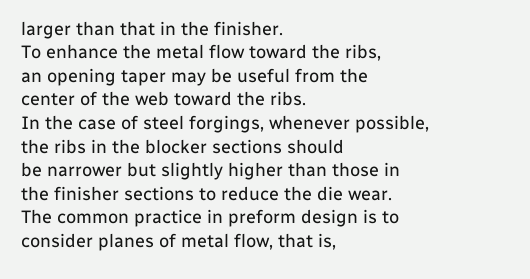larger than that in the finisher.
To enhance the metal flow toward the ribs,
an opening taper may be useful from the
center of the web toward the ribs.
In the case of steel forgings, whenever possible, the ribs in the blocker sections should
be narrower but slightly higher than those in
the finisher sections to reduce the die wear.
The common practice in preform design is to
consider planes of metal flow, that is,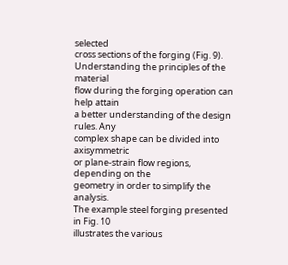selected
cross sections of the forging (Fig. 9).
Understanding the principles of the material
flow during the forging operation can help attain
a better understanding of the design rules. Any
complex shape can be divided into axisymmetric
or plane-strain flow regions, depending on the
geometry in order to simplify the analysis.
The example steel forging presented in Fig. 10
illustrates the various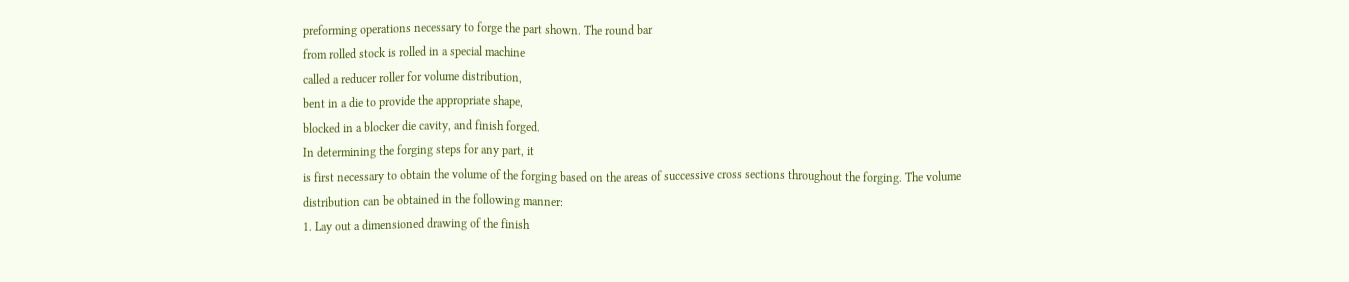preforming operations necessary to forge the part shown. The round bar
from rolled stock is rolled in a special machine
called a reducer roller for volume distribution,
bent in a die to provide the appropriate shape,
blocked in a blocker die cavity, and finish forged.
In determining the forging steps for any part, it
is first necessary to obtain the volume of the forging based on the areas of successive cross sections throughout the forging. The volume distribution can be obtained in the following manner:
1. Lay out a dimensioned drawing of the finish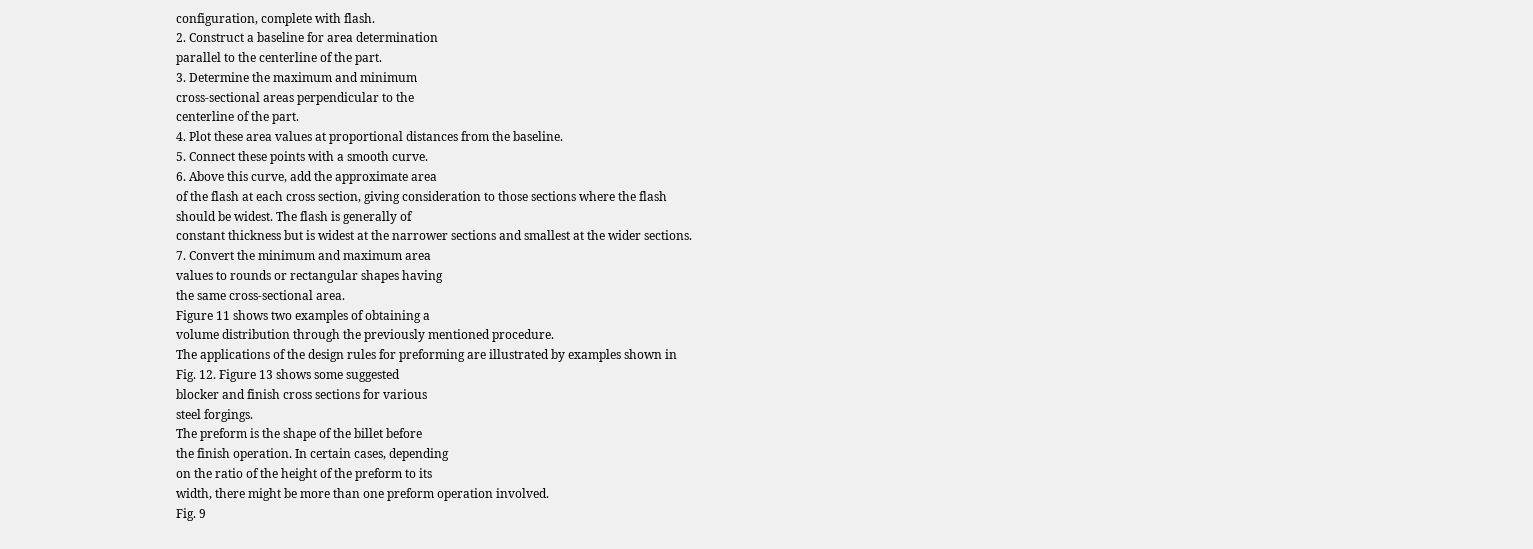configuration, complete with flash.
2. Construct a baseline for area determination
parallel to the centerline of the part.
3. Determine the maximum and minimum
cross-sectional areas perpendicular to the
centerline of the part.
4. Plot these area values at proportional distances from the baseline.
5. Connect these points with a smooth curve.
6. Above this curve, add the approximate area
of the flash at each cross section, giving consideration to those sections where the flash
should be widest. The flash is generally of
constant thickness but is widest at the narrower sections and smallest at the wider sections.
7. Convert the minimum and maximum area
values to rounds or rectangular shapes having
the same cross-sectional area.
Figure 11 shows two examples of obtaining a
volume distribution through the previously mentioned procedure.
The applications of the design rules for preforming are illustrated by examples shown in
Fig. 12. Figure 13 shows some suggested
blocker and finish cross sections for various
steel forgings.
The preform is the shape of the billet before
the finish operation. In certain cases, depending
on the ratio of the height of the preform to its
width, there might be more than one preform operation involved.
Fig. 9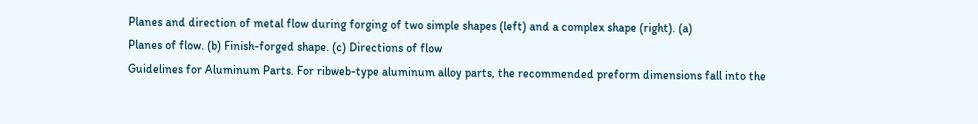Planes and direction of metal flow during forging of two simple shapes (left) and a complex shape (right). (a)
Planes of flow. (b) Finish-forged shape. (c) Directions of flow
Guidelines for Aluminum Parts. For ribweb-type aluminum alloy parts, the recommended preform dimensions fall into the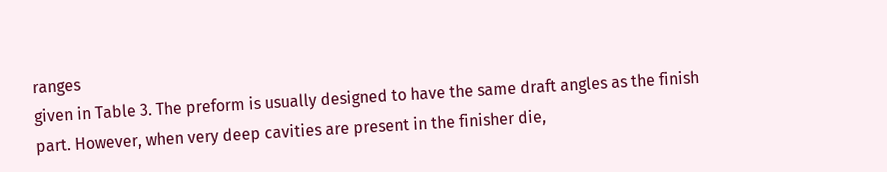ranges
given in Table 3. The preform is usually designed to have the same draft angles as the finish
part. However, when very deep cavities are present in the finisher die,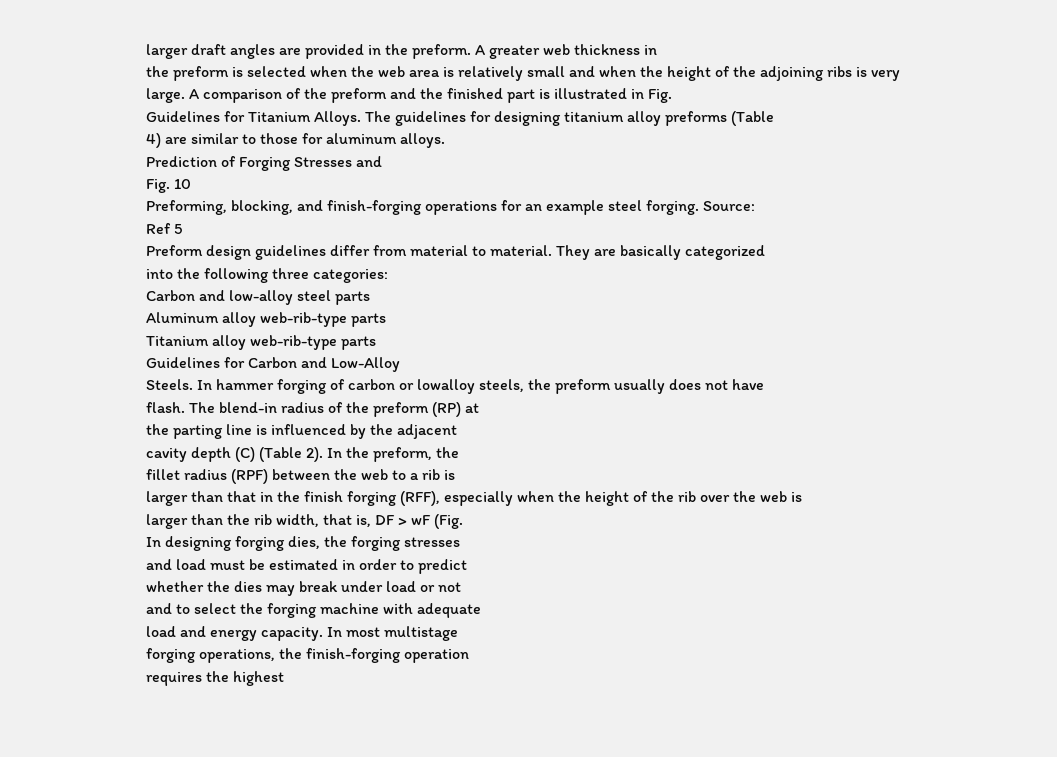larger draft angles are provided in the preform. A greater web thickness in
the preform is selected when the web area is relatively small and when the height of the adjoining ribs is very large. A comparison of the preform and the finished part is illustrated in Fig.
Guidelines for Titanium Alloys. The guidelines for designing titanium alloy preforms (Table
4) are similar to those for aluminum alloys.
Prediction of Forging Stresses and
Fig. 10
Preforming, blocking, and finish-forging operations for an example steel forging. Source:
Ref 5
Preform design guidelines differ from material to material. They are basically categorized
into the following three categories:
Carbon and low-alloy steel parts
Aluminum alloy web-rib-type parts
Titanium alloy web-rib-type parts
Guidelines for Carbon and Low-Alloy
Steels. In hammer forging of carbon or lowalloy steels, the preform usually does not have
flash. The blend-in radius of the preform (RP) at
the parting line is influenced by the adjacent
cavity depth (C) (Table 2). In the preform, the
fillet radius (RPF) between the web to a rib is
larger than that in the finish forging (RFF), especially when the height of the rib over the web is
larger than the rib width, that is, DF > wF (Fig.
In designing forging dies, the forging stresses
and load must be estimated in order to predict
whether the dies may break under load or not
and to select the forging machine with adequate
load and energy capacity. In most multistage
forging operations, the finish-forging operation
requires the highest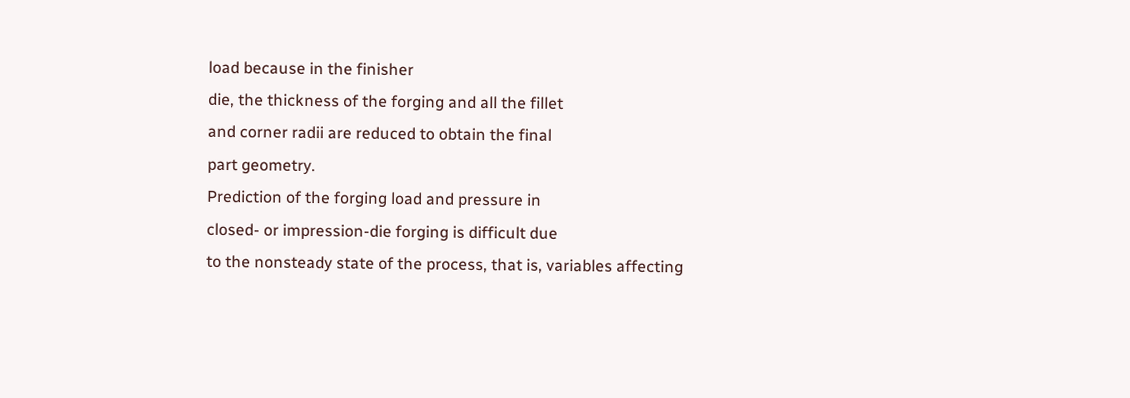load because in the finisher
die, the thickness of the forging and all the fillet
and corner radii are reduced to obtain the final
part geometry.
Prediction of the forging load and pressure in
closed- or impression-die forging is difficult due
to the nonsteady state of the process, that is, variables affecting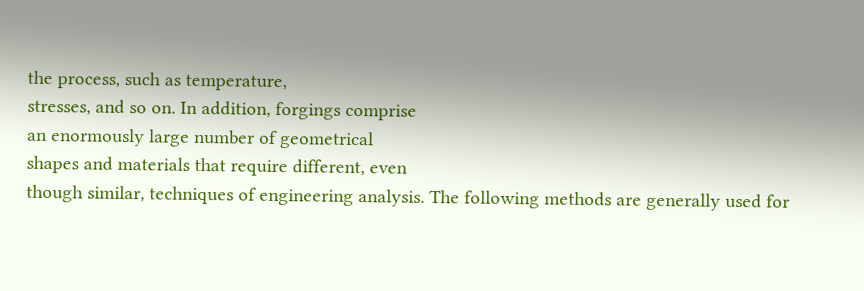the process, such as temperature,
stresses, and so on. In addition, forgings comprise
an enormously large number of geometrical
shapes and materials that require different, even
though similar, techniques of engineering analysis. The following methods are generally used for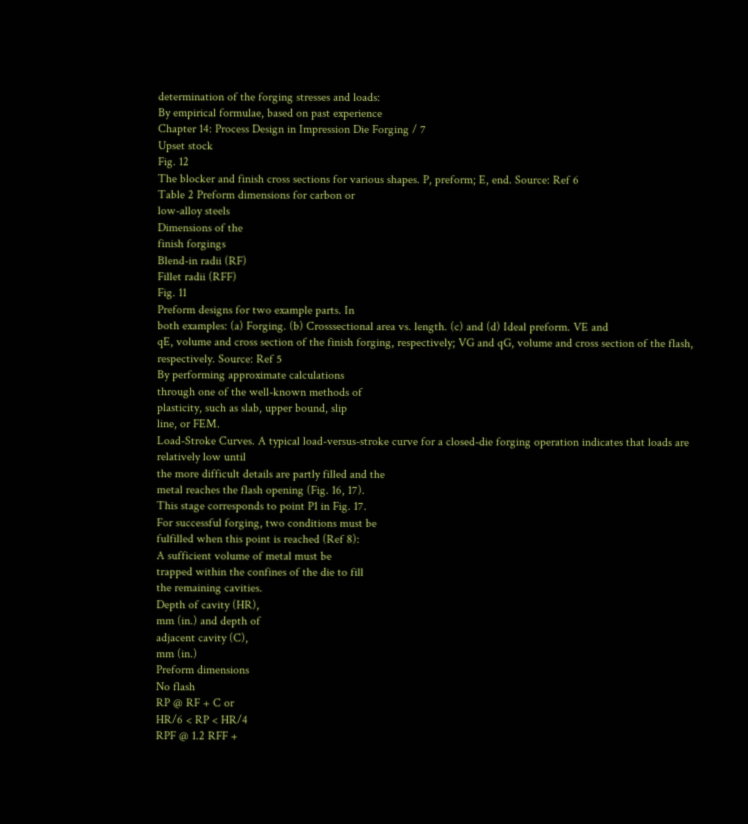determination of the forging stresses and loads:
By empirical formulae, based on past experience
Chapter 14: Process Design in Impression Die Forging / 7
Upset stock
Fig. 12
The blocker and finish cross sections for various shapes. P, preform; E, end. Source: Ref 6
Table 2 Preform dimensions for carbon or
low-alloy steels
Dimensions of the
finish forgings
Blend-in radii (RF)
Fillet radii (RFF)
Fig. 11
Preform designs for two example parts. In
both examples: (a) Forging. (b) Crosssectional area vs. length. (c) and (d) Ideal preform. VE and
qE, volume and cross section of the finish forging, respectively; VG and qG, volume and cross section of the flash,
respectively. Source: Ref 5
By performing approximate calculations
through one of the well-known methods of
plasticity, such as slab, upper bound, slip
line, or FEM.
Load-Stroke Curves. A typical load-versus-stroke curve for a closed-die forging operation indicates that loads are relatively low until
the more difficult details are partly filled and the
metal reaches the flash opening (Fig. 16, 17).
This stage corresponds to point P1 in Fig. 17.
For successful forging, two conditions must be
fulfilled when this point is reached (Ref 8):
A sufficient volume of metal must be
trapped within the confines of the die to fill
the remaining cavities.
Depth of cavity (HR),
mm (in.) and depth of
adjacent cavity (C),
mm (in.)
Preform dimensions
No flash
RP @ RF + C or
HR/6 < RP < HR/4
RPF @ 1.2 RFF +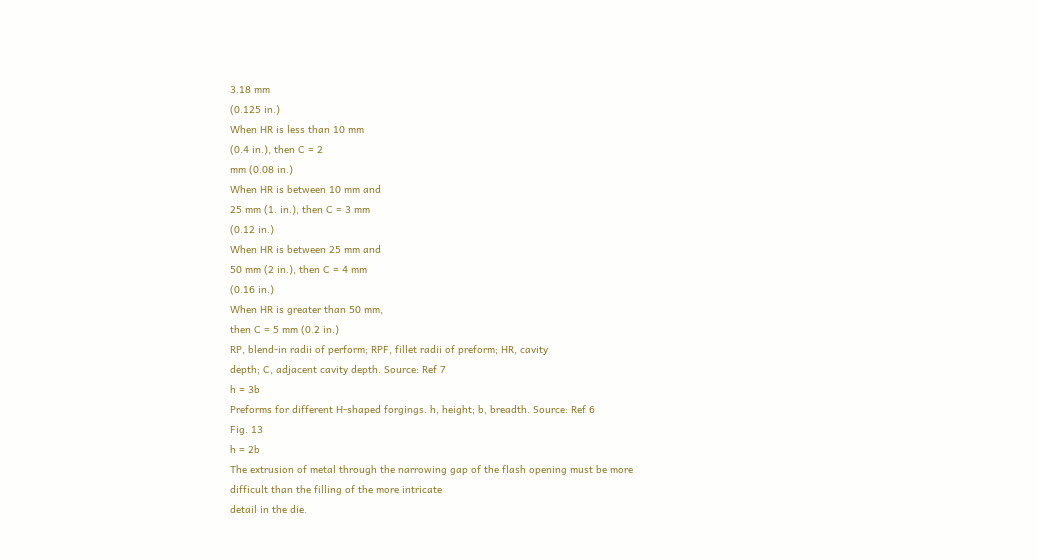3.18 mm
(0.125 in.)
When HR is less than 10 mm
(0.4 in.), then C = 2
mm (0.08 in.)
When HR is between 10 mm and
25 mm (1. in.), then C = 3 mm
(0.12 in.)
When HR is between 25 mm and
50 mm (2 in.), then C = 4 mm
(0.16 in.)
When HR is greater than 50 mm,
then C = 5 mm (0.2 in.)
RP, blend-in radii of perform; RPF, fillet radii of preform; HR, cavity
depth; C, adjacent cavity depth. Source: Ref 7
h = 3b
Preforms for different H-shaped forgings. h, height; b, breadth. Source: Ref 6
Fig. 13
h = 2b
The extrusion of metal through the narrowing gap of the flash opening must be more
difficult than the filling of the more intricate
detail in the die.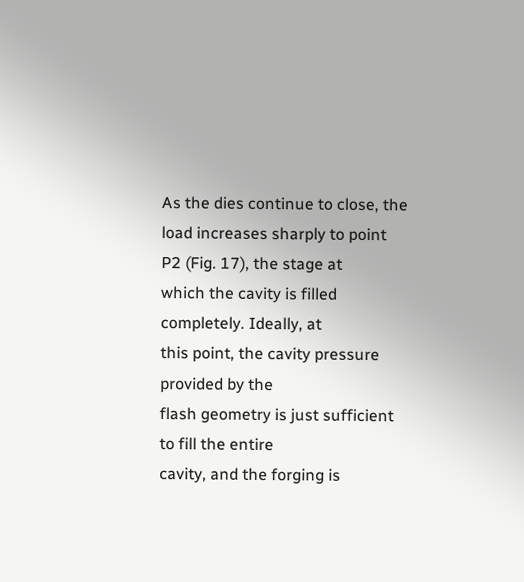As the dies continue to close, the load increases sharply to point P2 (Fig. 17), the stage at
which the cavity is filled completely. Ideally, at
this point, the cavity pressure provided by the
flash geometry is just sufficient to fill the entire
cavity, and the forging is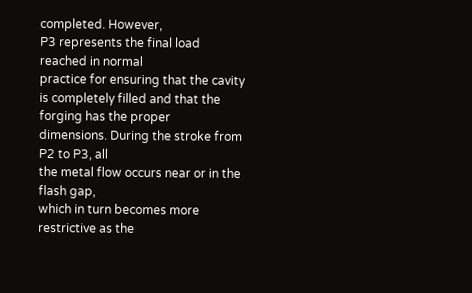completed. However,
P3 represents the final load reached in normal
practice for ensuring that the cavity is completely filled and that the forging has the proper
dimensions. During the stroke from P2 to P3, all
the metal flow occurs near or in the flash gap,
which in turn becomes more restrictive as the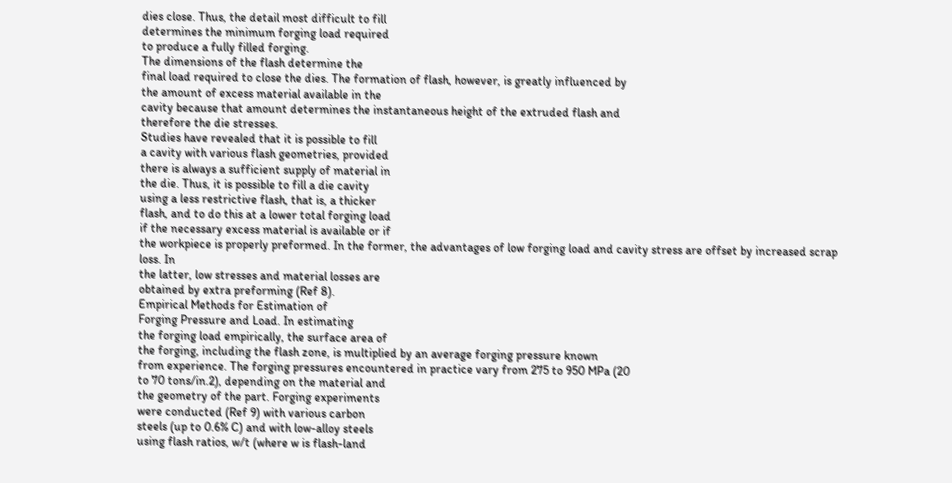dies close. Thus, the detail most difficult to fill
determines the minimum forging load required
to produce a fully filled forging.
The dimensions of the flash determine the
final load required to close the dies. The formation of flash, however, is greatly influenced by
the amount of excess material available in the
cavity because that amount determines the instantaneous height of the extruded flash and
therefore the die stresses.
Studies have revealed that it is possible to fill
a cavity with various flash geometries, provided
there is always a sufficient supply of material in
the die. Thus, it is possible to fill a die cavity
using a less restrictive flash, that is, a thicker
flash, and to do this at a lower total forging load
if the necessary excess material is available or if
the workpiece is properly preformed. In the former, the advantages of low forging load and cavity stress are offset by increased scrap loss. In
the latter, low stresses and material losses are
obtained by extra preforming (Ref 8).
Empirical Methods for Estimation of
Forging Pressure and Load. In estimating
the forging load empirically, the surface area of
the forging, including the flash zone, is multiplied by an average forging pressure known
from experience. The forging pressures encountered in practice vary from 275 to 950 MPa (20
to 70 tons/in.2), depending on the material and
the geometry of the part. Forging experiments
were conducted (Ref 9) with various carbon
steels (up to 0.6% C) and with low-alloy steels
using flash ratios, w/t (where w is flash-land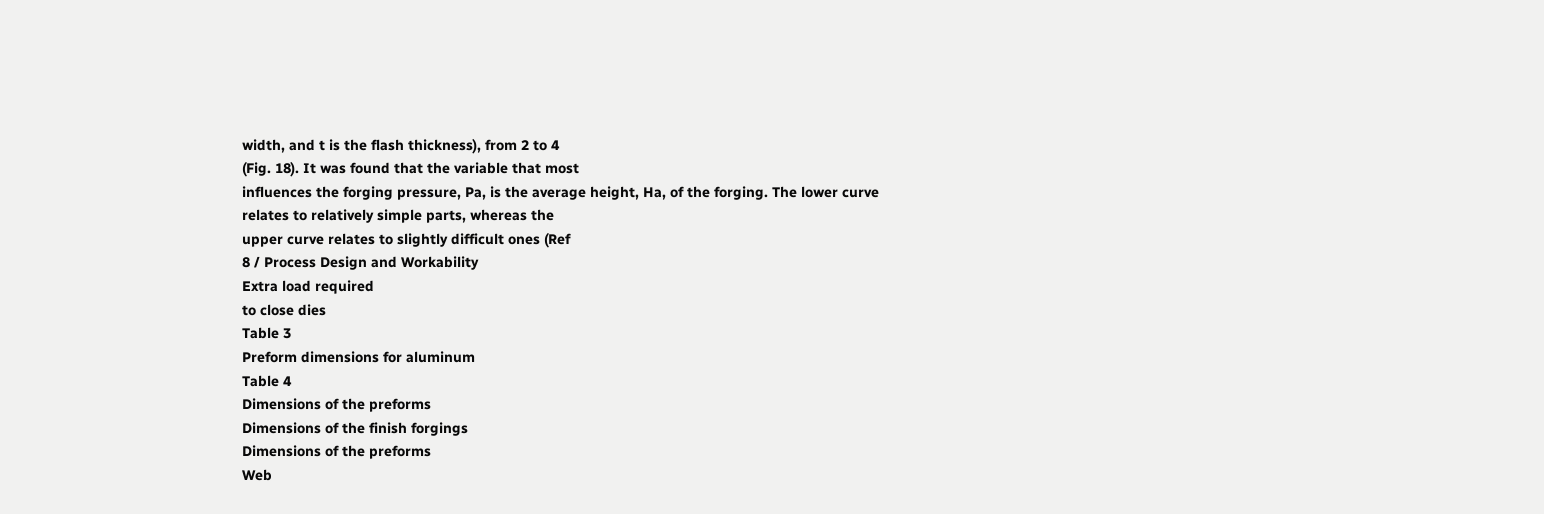width, and t is the flash thickness), from 2 to 4
(Fig. 18). It was found that the variable that most
influences the forging pressure, Pa, is the average height, Ha, of the forging. The lower curve
relates to relatively simple parts, whereas the
upper curve relates to slightly difficult ones (Ref
8 / Process Design and Workability
Extra load required
to close dies
Table 3
Preform dimensions for aluminum
Table 4
Dimensions of the preforms
Dimensions of the finish forgings
Dimensions of the preforms
Web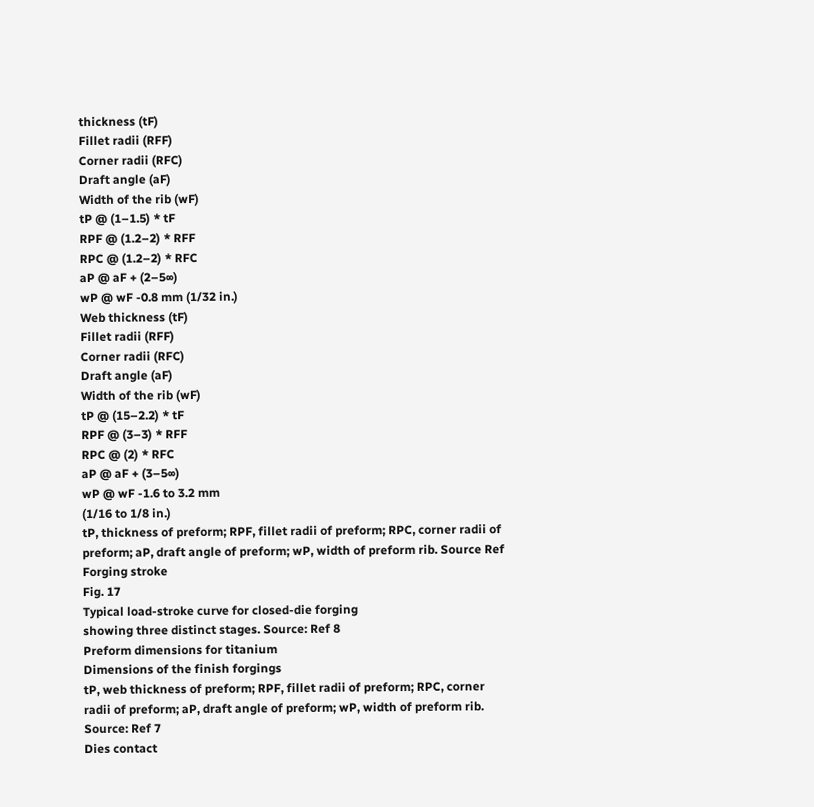thickness (tF)
Fillet radii (RFF)
Corner radii (RFC)
Draft angle (aF)
Width of the rib (wF)
tP @ (1–1.5) * tF
RPF @ (1.2–2) * RFF
RPC @ (1.2–2) * RFC
aP @ aF + (2–5∞)
wP @ wF -0.8 mm (1/32 in.)
Web thickness (tF)
Fillet radii (RFF)
Corner radii (RFC)
Draft angle (aF)
Width of the rib (wF)
tP @ (15–2.2) * tF
RPF @ (3–3) * RFF
RPC @ (2) * RFC
aP @ aF + (3–5∞)
wP @ wF -1.6 to 3.2 mm
(1/16 to 1/8 in.)
tP, thickness of preform; RPF, fillet radii of preform; RPC, corner radii of
preform; aP, draft angle of preform; wP, width of preform rib. Source Ref
Forging stroke
Fig. 17
Typical load-stroke curve for closed-die forging
showing three distinct stages. Source: Ref 8
Preform dimensions for titanium
Dimensions of the finish forgings
tP, web thickness of preform; RPF, fillet radii of preform; RPC, corner
radii of preform; aP, draft angle of preform; wP, width of preform rib.
Source: Ref 7
Dies contact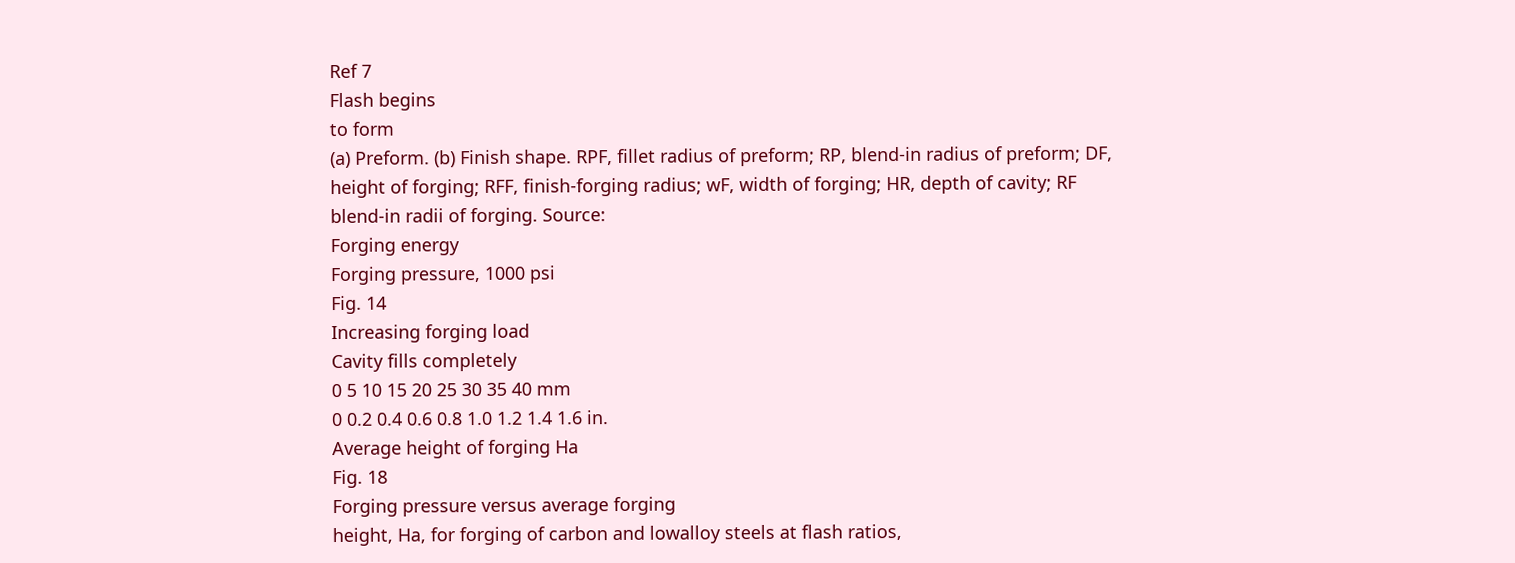Ref 7
Flash begins
to form
(a) Preform. (b) Finish shape. RPF, fillet radius of preform; RP, blend-in radius of preform; DF, height of forging; RFF, finish-forging radius; wF, width of forging; HR, depth of cavity; RF blend-in radii of forging. Source:
Forging energy
Forging pressure, 1000 psi
Fig. 14
Increasing forging load
Cavity fills completely
0 5 10 15 20 25 30 35 40 mm
0 0.2 0.4 0.6 0.8 1.0 1.2 1.4 1.6 in.
Average height of forging Ha
Fig. 18
Forging pressure versus average forging
height, Ha, for forging of carbon and lowalloy steels at flash ratios,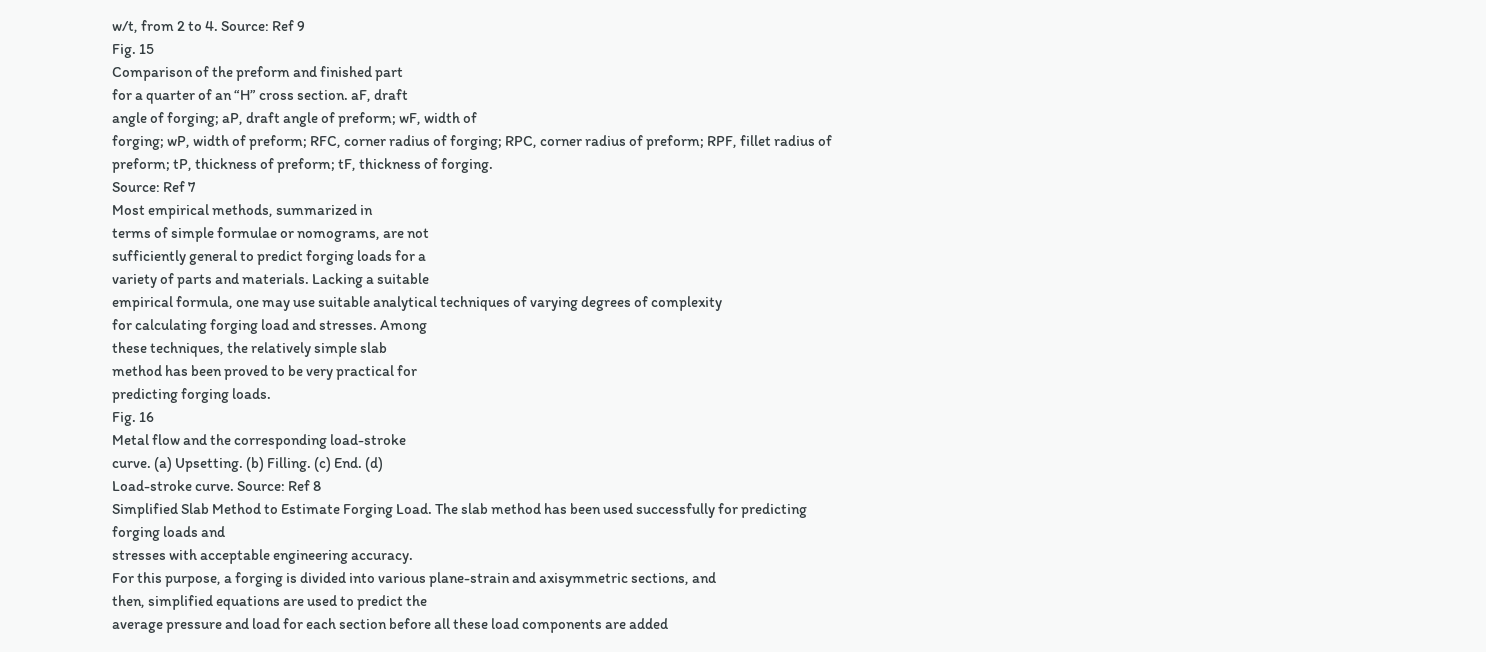w/t, from 2 to 4. Source: Ref 9
Fig. 15
Comparison of the preform and finished part
for a quarter of an “H” cross section. aF, draft
angle of forging; aP, draft angle of preform; wF, width of
forging; wP, width of preform; RFC, corner radius of forging; RPC, corner radius of preform; RPF, fillet radius of preform; tP, thickness of preform; tF, thickness of forging.
Source: Ref 7
Most empirical methods, summarized in
terms of simple formulae or nomograms, are not
sufficiently general to predict forging loads for a
variety of parts and materials. Lacking a suitable
empirical formula, one may use suitable analytical techniques of varying degrees of complexity
for calculating forging load and stresses. Among
these techniques, the relatively simple slab
method has been proved to be very practical for
predicting forging loads.
Fig. 16
Metal flow and the corresponding load-stroke
curve. (a) Upsetting. (b) Filling. (c) End. (d)
Load-stroke curve. Source: Ref 8
Simplified Slab Method to Estimate Forging Load. The slab method has been used successfully for predicting forging loads and
stresses with acceptable engineering accuracy.
For this purpose, a forging is divided into various plane-strain and axisymmetric sections, and
then, simplified equations are used to predict the
average pressure and load for each section before all these load components are added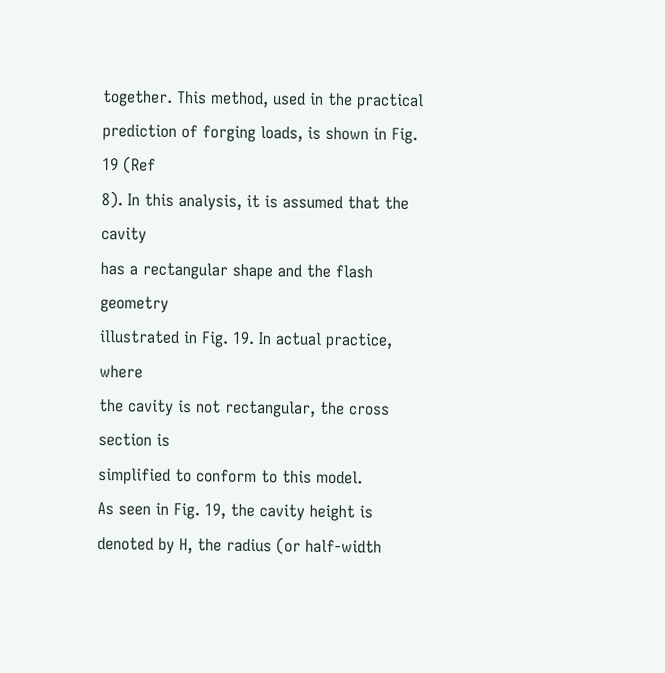together. This method, used in the practical prediction of forging loads, is shown in Fig. 19 (Ref
8). In this analysis, it is assumed that the cavity
has a rectangular shape and the flash geometry
illustrated in Fig. 19. In actual practice, where
the cavity is not rectangular, the cross section is
simplified to conform to this model.
As seen in Fig. 19, the cavity height is denoted by H, the radius (or half-width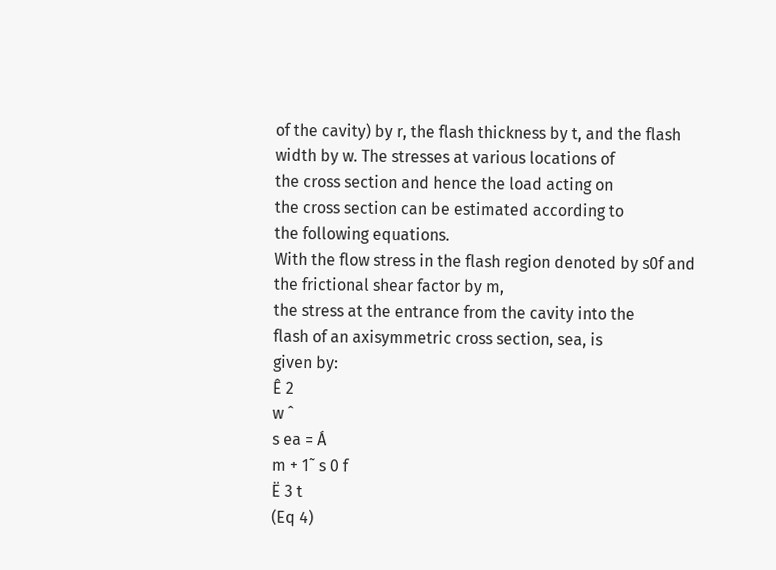of the cavity) by r, the flash thickness by t, and the flash
width by w. The stresses at various locations of
the cross section and hence the load acting on
the cross section can be estimated according to
the following equations.
With the flow stress in the flash region denoted by s0f and the frictional shear factor by m,
the stress at the entrance from the cavity into the
flash of an axisymmetric cross section, sea, is
given by:
Ê 2
w ˆ
s ea = Á
m + 1˜ s 0 f
Ë 3 t
(Eq 4)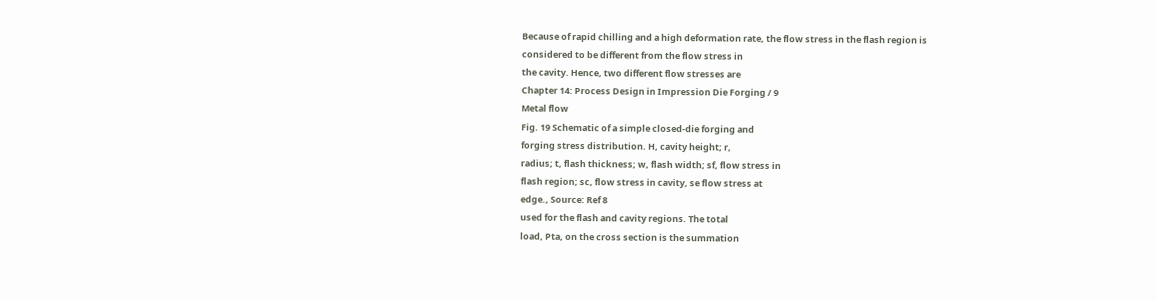Because of rapid chilling and a high deformation rate, the flow stress in the flash region is
considered to be different from the flow stress in
the cavity. Hence, two different flow stresses are
Chapter 14: Process Design in Impression Die Forging / 9
Metal flow
Fig. 19 Schematic of a simple closed-die forging and
forging stress distribution. H, cavity height; r,
radius; t, flash thickness; w, flash width; sf, flow stress in
flash region; sc, flow stress in cavity, se flow stress at
edge., Source: Ref 8
used for the flash and cavity regions. The total
load, Pta, on the cross section is the summation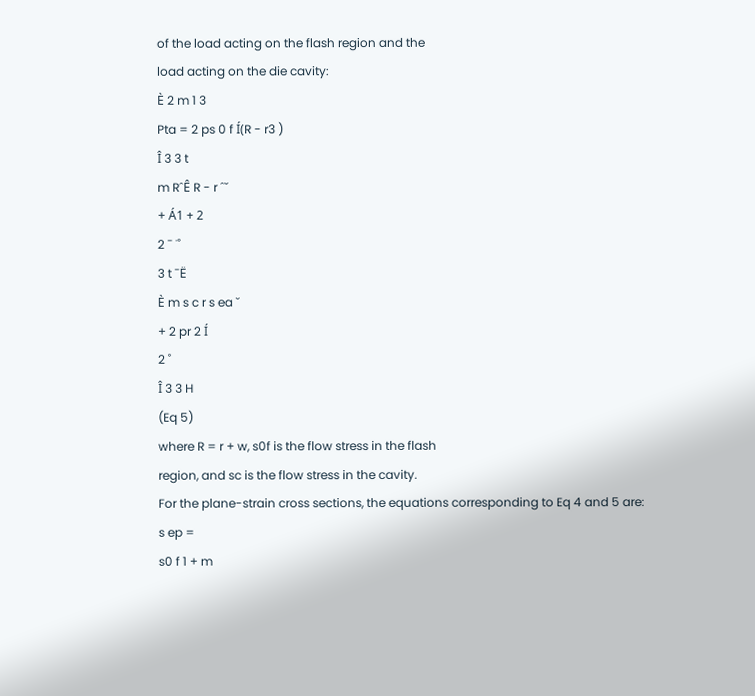of the load acting on the flash region and the
load acting on the die cavity:
È 2 m 1 3
Pta = 2 ps 0 f Í(R - r3 )
Î 3 3 t
m RˆÊ R - r ˆ˘
+ Á1 + 2
2 ¯ ˙˚
3 t ¯Ë
È m s c r s ea ˘
+ 2 pr 2 Í
2 ˚
Î 3 3 H
(Eq 5)
where R = r + w, s0f is the flow stress in the flash
region, and sc is the flow stress in the cavity.
For the plane-strain cross sections, the equations corresponding to Eq 4 and 5 are:
s ep =
s0 f 1 + m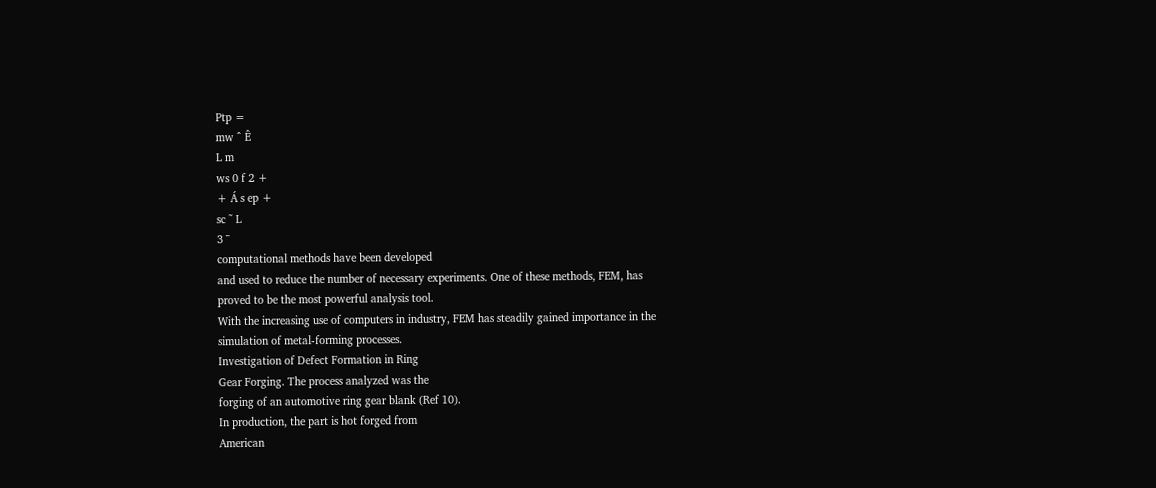Ptp =
mw ˆ Ê
L m
ws 0 f 2 +
+ Á s ep +
sc ˜ L
3 ¯
computational methods have been developed
and used to reduce the number of necessary experiments. One of these methods, FEM, has
proved to be the most powerful analysis tool.
With the increasing use of computers in industry, FEM has steadily gained importance in the
simulation of metal-forming processes.
Investigation of Defect Formation in Ring
Gear Forging. The process analyzed was the
forging of an automotive ring gear blank (Ref 10).
In production, the part is hot forged from
American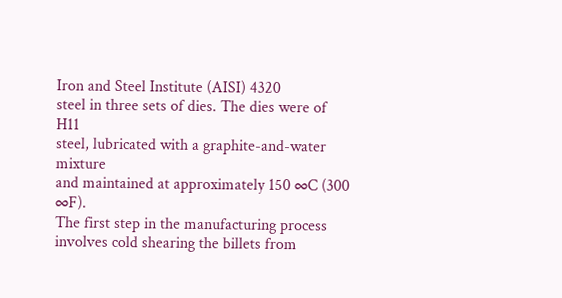Iron and Steel Institute (AISI) 4320
steel in three sets of dies. The dies were of H11
steel, lubricated with a graphite-and-water mixture
and maintained at approximately 150 ∞C (300 ∞F).
The first step in the manufacturing process involves cold shearing the billets from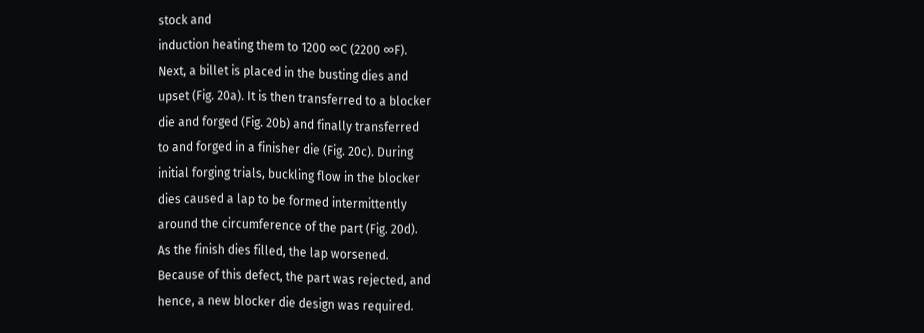stock and
induction heating them to 1200 ∞C (2200 ∞F).
Next, a billet is placed in the busting dies and
upset (Fig. 20a). It is then transferred to a blocker
die and forged (Fig. 20b) and finally transferred
to and forged in a finisher die (Fig. 20c). During
initial forging trials, buckling flow in the blocker
dies caused a lap to be formed intermittently
around the circumference of the part (Fig. 20d).
As the finish dies filled, the lap worsened.
Because of this defect, the part was rejected, and
hence, a new blocker die design was required.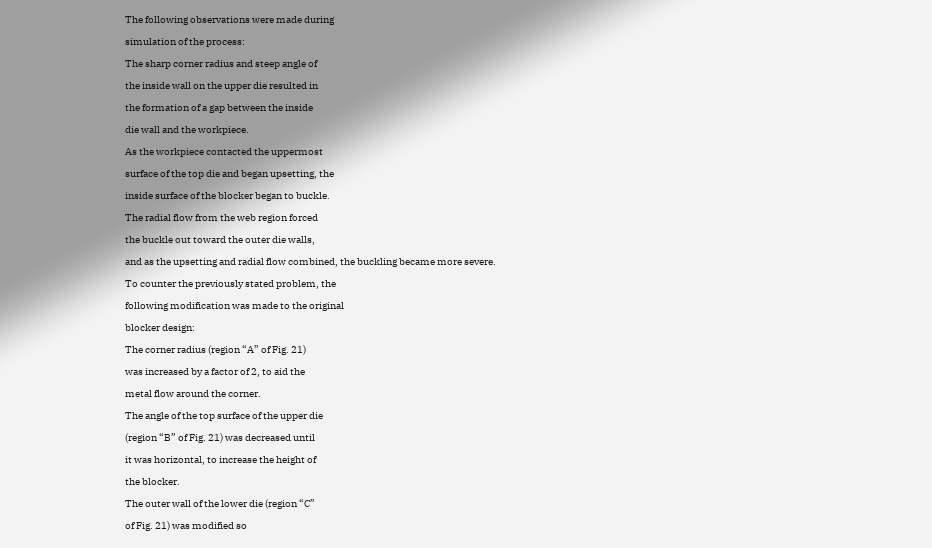The following observations were made during
simulation of the process:
The sharp corner radius and steep angle of
the inside wall on the upper die resulted in
the formation of a gap between the inside
die wall and the workpiece.
As the workpiece contacted the uppermost
surface of the top die and began upsetting, the
inside surface of the blocker began to buckle.
The radial flow from the web region forced
the buckle out toward the outer die walls,
and as the upsetting and radial flow combined, the buckling became more severe.
To counter the previously stated problem, the
following modification was made to the original
blocker design:
The corner radius (region “A” of Fig. 21)
was increased by a factor of 2, to aid the
metal flow around the corner.
The angle of the top surface of the upper die
(region “B” of Fig. 21) was decreased until
it was horizontal, to increase the height of
the blocker.
The outer wall of the lower die (region “C”
of Fig. 21) was modified so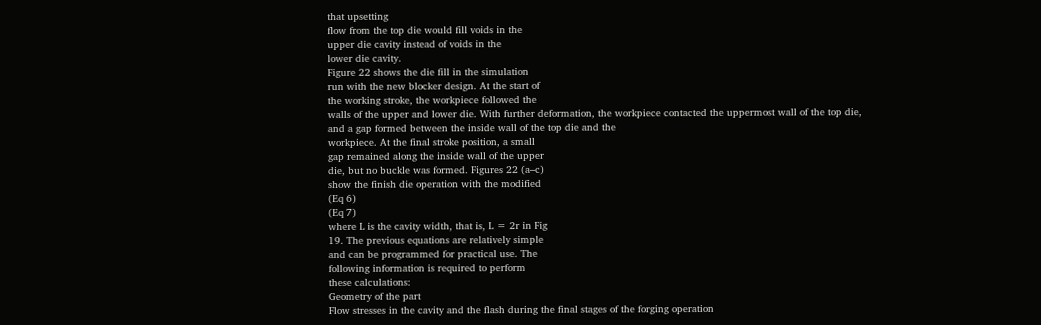that upsetting
flow from the top die would fill voids in the
upper die cavity instead of voids in the
lower die cavity.
Figure 22 shows the die fill in the simulation
run with the new blocker design. At the start of
the working stroke, the workpiece followed the
walls of the upper and lower die. With further deformation, the workpiece contacted the uppermost wall of the top die, and a gap formed between the inside wall of the top die and the
workpiece. At the final stroke position, a small
gap remained along the inside wall of the upper
die, but no buckle was formed. Figures 22 (a–c)
show the finish die operation with the modified
(Eq 6)
(Eq 7)
where L is the cavity width, that is, L = 2r in Fig
19. The previous equations are relatively simple
and can be programmed for practical use. The
following information is required to perform
these calculations:
Geometry of the part
Flow stresses in the cavity and the flash during the final stages of the forging operation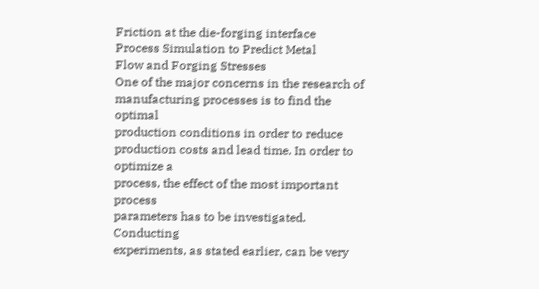Friction at the die-forging interface
Process Simulation to Predict Metal
Flow and Forging Stresses
One of the major concerns in the research of
manufacturing processes is to find the optimal
production conditions in order to reduce production costs and lead time. In order to optimize a
process, the effect of the most important process
parameters has to be investigated. Conducting
experiments, as stated earlier, can be very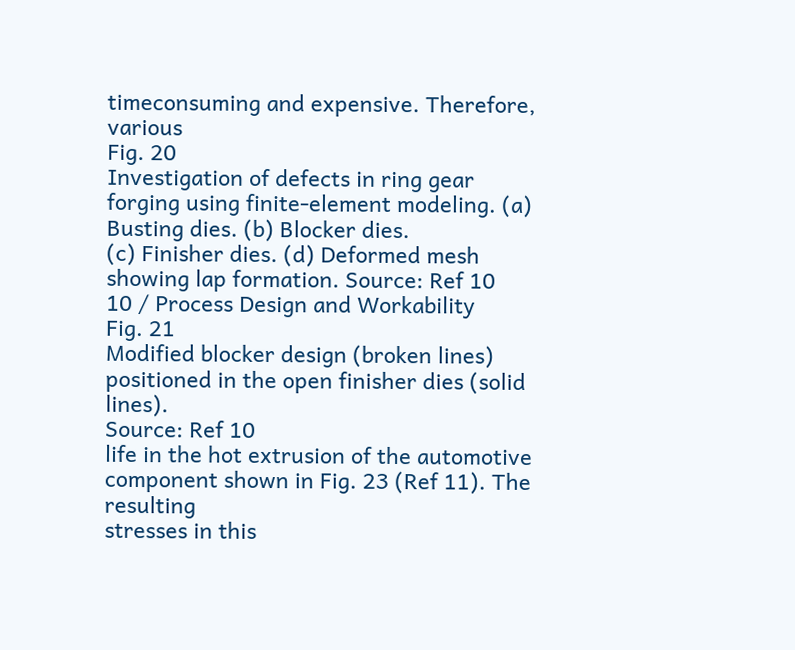timeconsuming and expensive. Therefore, various
Fig. 20
Investigation of defects in ring gear forging using finite-element modeling. (a) Busting dies. (b) Blocker dies.
(c) Finisher dies. (d) Deformed mesh showing lap formation. Source: Ref 10
10 / Process Design and Workability
Fig. 21
Modified blocker design (broken lines) positioned in the open finisher dies (solid lines).
Source: Ref 10
life in the hot extrusion of the automotive component shown in Fig. 23 (Ref 11). The resulting
stresses in this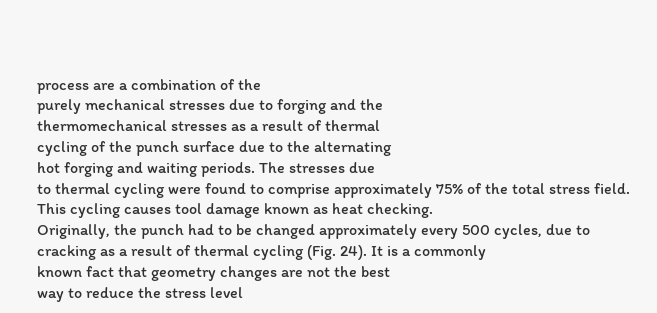process are a combination of the
purely mechanical stresses due to forging and the
thermomechanical stresses as a result of thermal
cycling of the punch surface due to the alternating
hot forging and waiting periods. The stresses due
to thermal cycling were found to comprise approximately 75% of the total stress field. This cycling causes tool damage known as heat checking.
Originally, the punch had to be changed approximately every 500 cycles, due to cracking as a result of thermal cycling (Fig. 24). It is a commonly
known fact that geometry changes are not the best
way to reduce the stress level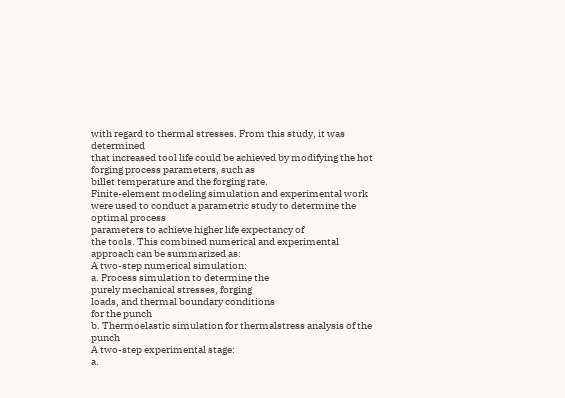with regard to thermal stresses. From this study, it was determined
that increased tool life could be achieved by modifying the hot forging process parameters, such as
billet temperature and the forging rate.
Finite-element modeling simulation and experimental work were used to conduct a parametric study to determine the optimal process
parameters to achieve higher life expectancy of
the tools. This combined numerical and experimental approach can be summarized as:
A two-step numerical simulation:
a. Process simulation to determine the
purely mechanical stresses, forging
loads, and thermal boundary conditions
for the punch
b. Thermoelastic simulation for thermalstress analysis of the punch
A two-step experimental stage:
a.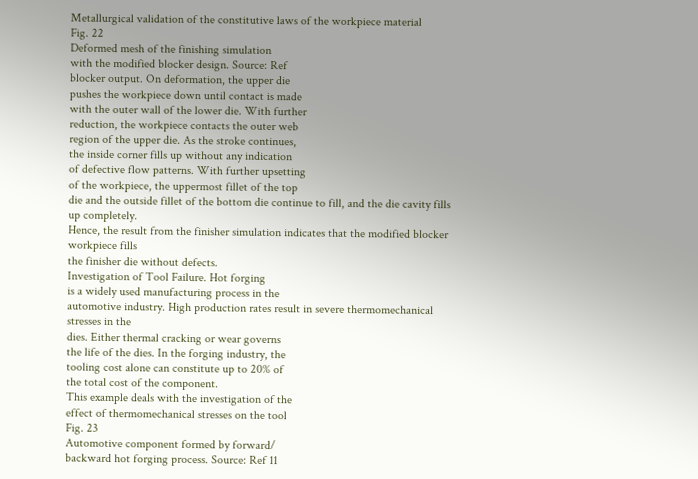Metallurgical validation of the constitutive laws of the workpiece material
Fig. 22
Deformed mesh of the finishing simulation
with the modified blocker design. Source: Ref
blocker output. On deformation, the upper die
pushes the workpiece down until contact is made
with the outer wall of the lower die. With further
reduction, the workpiece contacts the outer web
region of the upper die. As the stroke continues,
the inside corner fills up without any indication
of defective flow patterns. With further upsetting
of the workpiece, the uppermost fillet of the top
die and the outside fillet of the bottom die continue to fill, and the die cavity fills up completely.
Hence, the result from the finisher simulation indicates that the modified blocker workpiece fills
the finisher die without defects.
Investigation of Tool Failure. Hot forging
is a widely used manufacturing process in the
automotive industry. High production rates result in severe thermomechanical stresses in the
dies. Either thermal cracking or wear governs
the life of the dies. In the forging industry, the
tooling cost alone can constitute up to 20% of
the total cost of the component.
This example deals with the investigation of the
effect of thermomechanical stresses on the tool
Fig. 23
Automotive component formed by forward/
backward hot forging process. Source: Ref 11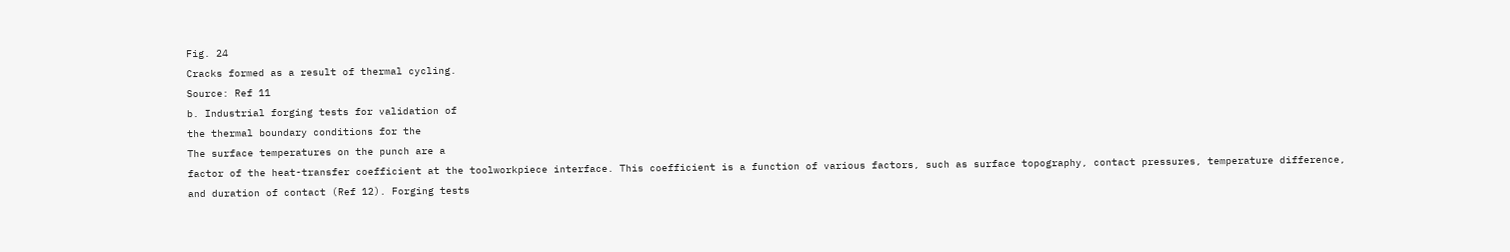Fig. 24
Cracks formed as a result of thermal cycling.
Source: Ref 11
b. Industrial forging tests for validation of
the thermal boundary conditions for the
The surface temperatures on the punch are a
factor of the heat-transfer coefficient at the toolworkpiece interface. This coefficient is a function of various factors, such as surface topography, contact pressures, temperature difference,
and duration of contact (Ref 12). Forging tests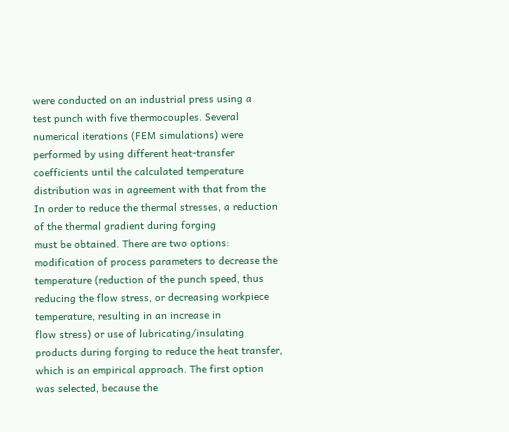were conducted on an industrial press using a
test punch with five thermocouples. Several numerical iterations (FEM simulations) were performed by using different heat-transfer coefficients until the calculated temperature
distribution was in agreement with that from the
In order to reduce the thermal stresses, a reduction of the thermal gradient during forging
must be obtained. There are two options: modification of process parameters to decrease the
temperature (reduction of the punch speed, thus
reducing the flow stress, or decreasing workpiece temperature, resulting in an increase in
flow stress) or use of lubricating/insulating
products during forging to reduce the heat transfer, which is an empirical approach. The first option was selected, because the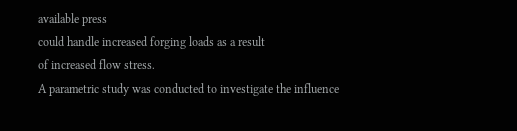available press
could handle increased forging loads as a result
of increased flow stress.
A parametric study was conducted to investigate the influence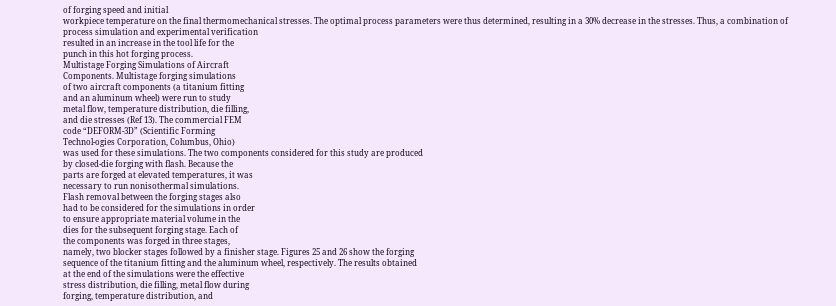of forging speed and initial
workpiece temperature on the final thermomechanical stresses. The optimal process parameters were thus determined, resulting in a 30% decrease in the stresses. Thus, a combination of
process simulation and experimental verification
resulted in an increase in the tool life for the
punch in this hot forging process.
Multistage Forging Simulations of Aircraft
Components. Multistage forging simulations
of two aircraft components (a titanium fitting
and an aluminum wheel) were run to study
metal flow, temperature distribution, die filling,
and die stresses (Ref 13). The commercial FEM
code “DEFORM-3D” (Scientific Forming
Technol-ogies Corporation, Columbus, Ohio)
was used for these simulations. The two components considered for this study are produced
by closed-die forging with flash. Because the
parts are forged at elevated temperatures, it was
necessary to run nonisothermal simulations.
Flash removal between the forging stages also
had to be considered for the simulations in order
to ensure appropriate material volume in the
dies for the subsequent forging stage. Each of
the components was forged in three stages,
namely, two blocker stages followed by a finisher stage. Figures 25 and 26 show the forging
sequence of the titanium fitting and the aluminum wheel, respectively. The results obtained
at the end of the simulations were the effective
stress distribution, die filling, metal flow during
forging, temperature distribution, and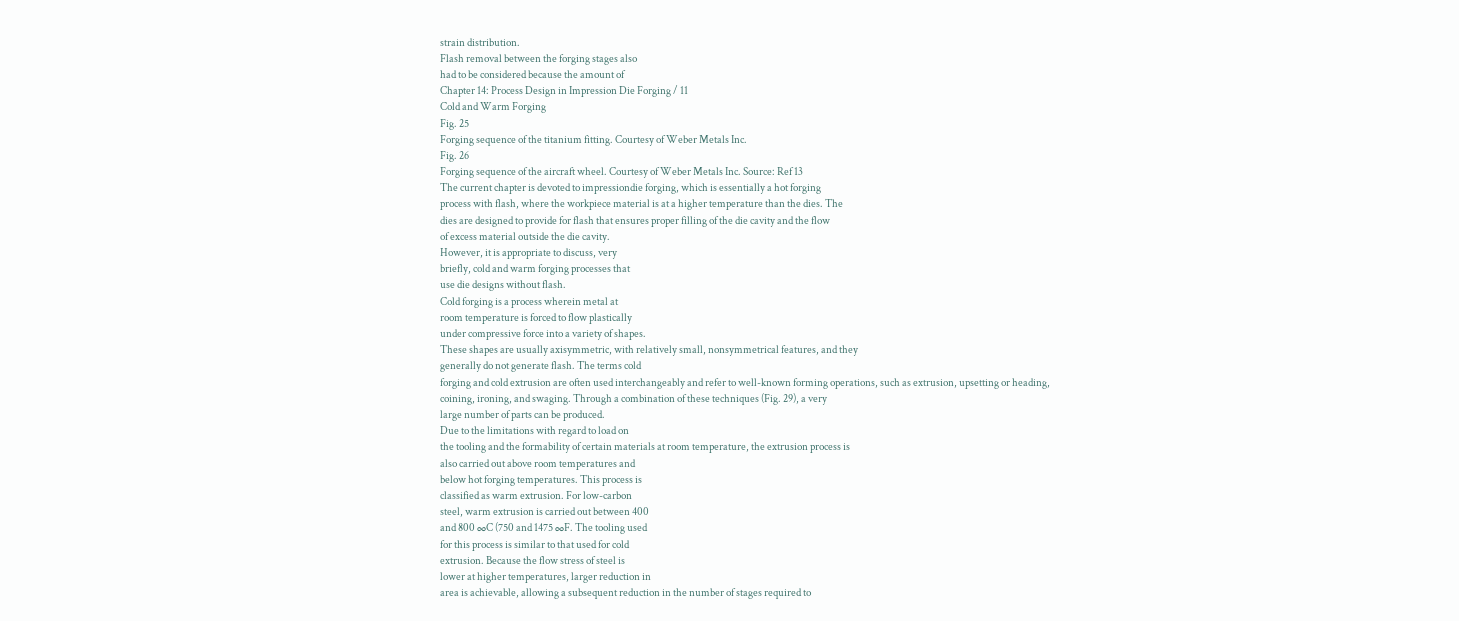strain distribution.
Flash removal between the forging stages also
had to be considered because the amount of
Chapter 14: Process Design in Impression Die Forging / 11
Cold and Warm Forging
Fig. 25
Forging sequence of the titanium fitting. Courtesy of Weber Metals Inc.
Fig. 26
Forging sequence of the aircraft wheel. Courtesy of Weber Metals Inc. Source: Ref 13
The current chapter is devoted to impressiondie forging, which is essentially a hot forging
process with flash, where the workpiece material is at a higher temperature than the dies. The
dies are designed to provide for flash that ensures proper filling of the die cavity and the flow
of excess material outside the die cavity.
However, it is appropriate to discuss, very
briefly, cold and warm forging processes that
use die designs without flash.
Cold forging is a process wherein metal at
room temperature is forced to flow plastically
under compressive force into a variety of shapes.
These shapes are usually axisymmetric, with relatively small, nonsymmetrical features, and they
generally do not generate flash. The terms cold
forging and cold extrusion are often used interchangeably and refer to well-known forming operations, such as extrusion, upsetting or heading,
coining, ironing, and swaging. Through a combination of these techniques (Fig. 29), a very
large number of parts can be produced.
Due to the limitations with regard to load on
the tooling and the formability of certain materials at room temperature, the extrusion process is
also carried out above room temperatures and
below hot forging temperatures. This process is
classified as warm extrusion. For low-carbon
steel, warm extrusion is carried out between 400
and 800 ∞C (750 and 1475 ∞F. The tooling used
for this process is similar to that used for cold
extrusion. Because the flow stress of steel is
lower at higher temperatures, larger reduction in
area is achievable, allowing a subsequent reduction in the number of stages required to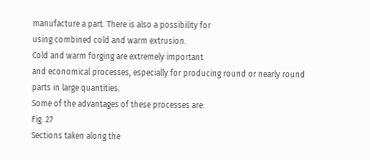manufacture a part. There is also a possibility for
using combined cold and warm extrusion.
Cold and warm forging are extremely important
and economical processes, especially for producing round or nearly round parts in large quantities.
Some of the advantages of these processes are:
Fig. 27
Sections taken along the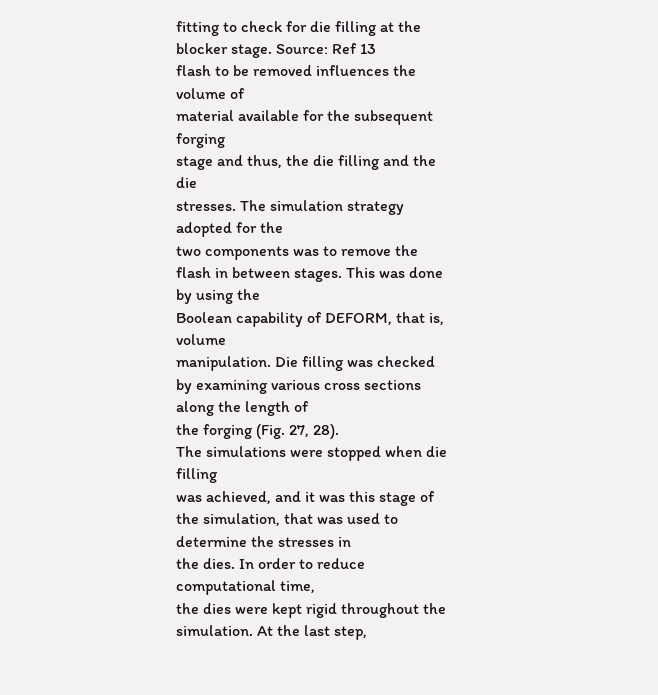fitting to check for die filling at the blocker stage. Source: Ref 13
flash to be removed influences the volume of
material available for the subsequent forging
stage and thus, the die filling and the die
stresses. The simulation strategy adopted for the
two components was to remove the flash in between stages. This was done by using the
Boolean capability of DEFORM, that is, volume
manipulation. Die filling was checked by examining various cross sections along the length of
the forging (Fig. 27, 28).
The simulations were stopped when die filling
was achieved, and it was this stage of the simulation, that was used to determine the stresses in
the dies. In order to reduce computational time,
the dies were kept rigid throughout the simulation. At the last step,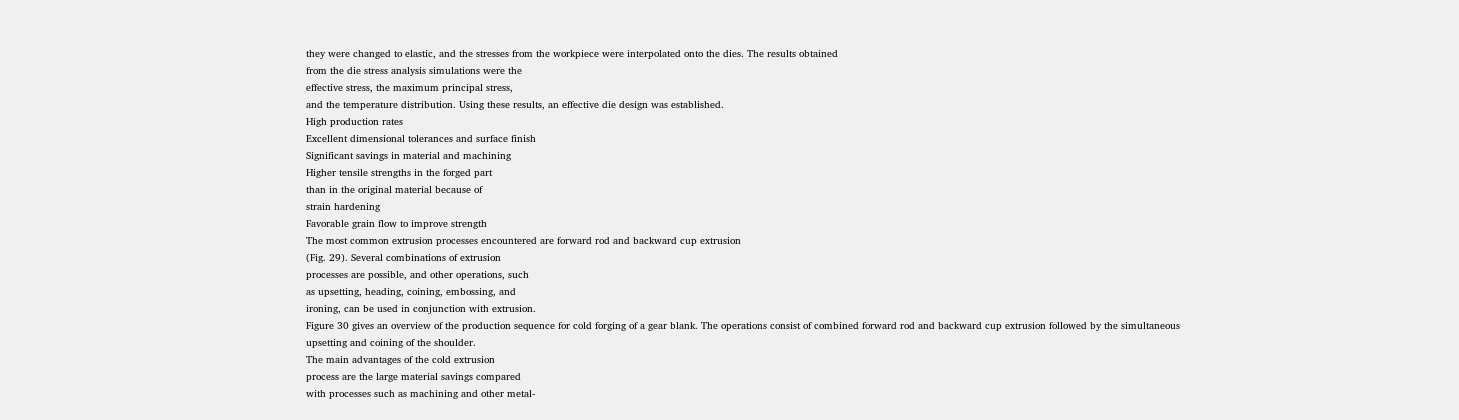they were changed to elastic, and the stresses from the workpiece were interpolated onto the dies. The results obtained
from the die stress analysis simulations were the
effective stress, the maximum principal stress,
and the temperature distribution. Using these results, an effective die design was established.
High production rates
Excellent dimensional tolerances and surface finish
Significant savings in material and machining
Higher tensile strengths in the forged part
than in the original material because of
strain hardening
Favorable grain flow to improve strength
The most common extrusion processes encountered are forward rod and backward cup extrusion
(Fig. 29). Several combinations of extrusion
processes are possible, and other operations, such
as upsetting, heading, coining, embossing, and
ironing, can be used in conjunction with extrusion.
Figure 30 gives an overview of the production sequence for cold forging of a gear blank. The operations consist of combined forward rod and backward cup extrusion followed by the simultaneous
upsetting and coining of the shoulder.
The main advantages of the cold extrusion
process are the large material savings compared
with processes such as machining and other metal-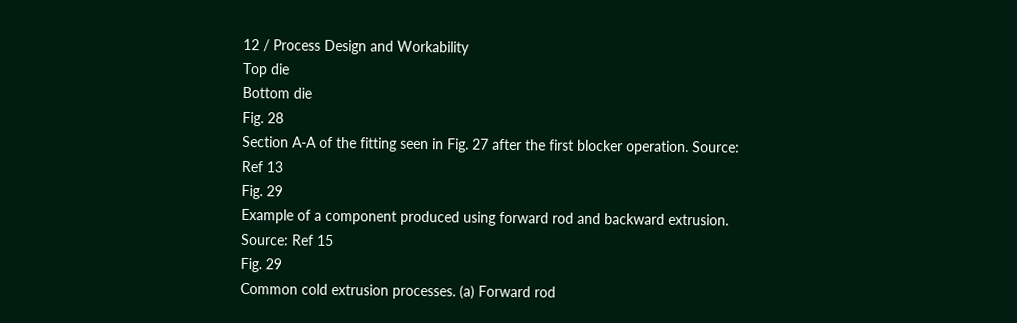12 / Process Design and Workability
Top die
Bottom die
Fig. 28
Section A-A of the fitting seen in Fig. 27 after the first blocker operation. Source: Ref 13
Fig. 29
Example of a component produced using forward rod and backward extrusion. Source: Ref 15
Fig. 29
Common cold extrusion processes. (a) Forward rod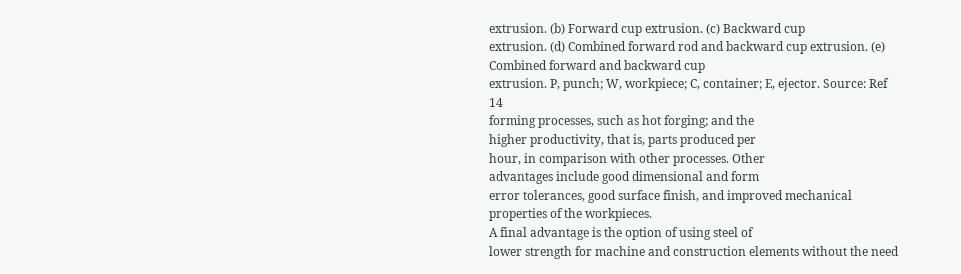extrusion. (b) Forward cup extrusion. (c) Backward cup
extrusion. (d) Combined forward rod and backward cup extrusion. (e) Combined forward and backward cup
extrusion. P, punch; W, workpiece; C, container; E, ejector. Source: Ref 14
forming processes, such as hot forging; and the
higher productivity, that is, parts produced per
hour, in comparison with other processes. Other
advantages include good dimensional and form
error tolerances, good surface finish, and improved mechanical properties of the workpieces.
A final advantage is the option of using steel of
lower strength for machine and construction elements without the need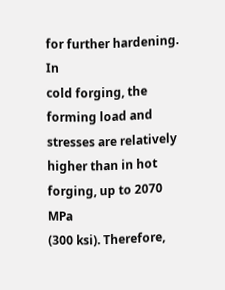for further hardening. In
cold forging, the forming load and stresses are relatively higher than in hot forging, up to 2070 MPa
(300 ksi). Therefore,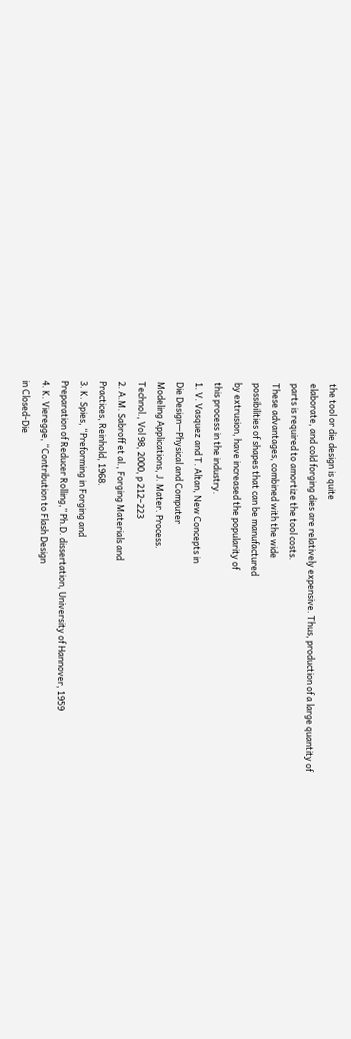the tool or die design is quite
elaborate, and cold forging dies are relatively expensive. Thus, production of a large quantity of
parts is required to amortize the tool costs.
These advantages, combined with the wide
possibilities of shapes that can be manufactured
by extrusion, have increased the popularity of
this process in the industry.
1. V. Vasquez and T. Altan, New Concepts in
Die Design—Physical and Computer
Modeling Applications, J. Mater. Process.
Technol., Vol 98, 2000, p 212–223
2. A.M. Sabroff et al., Forging Materials and
Practices, Reinhold, 1968.
3. K. Spies, “Preforming in Forging and
Preparation of Reducer Rolling,” Ph.D. dissertation, University of Hannover, 1959
4. K. Vieregge, “Contribution to Flash Design
in Closed-Die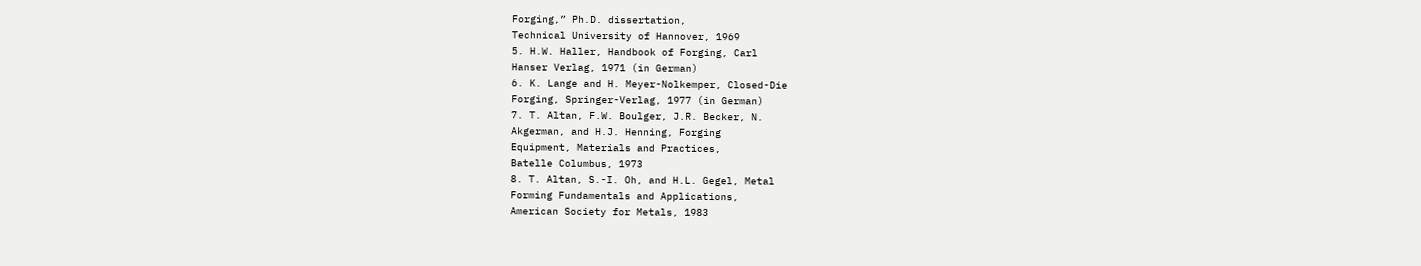Forging,” Ph.D. dissertation,
Technical University of Hannover, 1969
5. H.W. Haller, Handbook of Forging, Carl
Hanser Verlag, 1971 (in German)
6. K. Lange and H. Meyer-Nolkemper, Closed-Die
Forging, Springer-Verlag, 1977 (in German)
7. T. Altan, F.W. Boulger, J.R. Becker, N.
Akgerman, and H.J. Henning, Forging
Equipment, Materials and Practices,
Batelle Columbus, 1973
8. T. Altan, S.-I. Oh, and H.L. Gegel, Metal
Forming Fundamentals and Applications,
American Society for Metals, 1983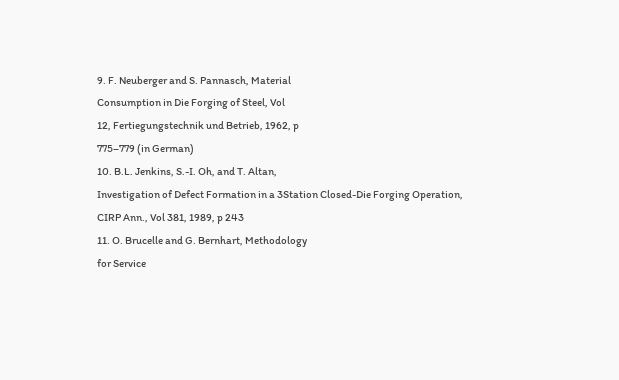9. F. Neuberger and S. Pannasch, Material
Consumption in Die Forging of Steel, Vol
12, Fertiegungstechnik und Betrieb, 1962, p
775–779 (in German)
10. B.L. Jenkins, S.-I. Oh, and T. Altan,
Investigation of Defect Formation in a 3Station Closed-Die Forging Operation,
CIRP Ann., Vol 381, 1989, p 243
11. O. Brucelle and G. Bernhart, Methodology
for Service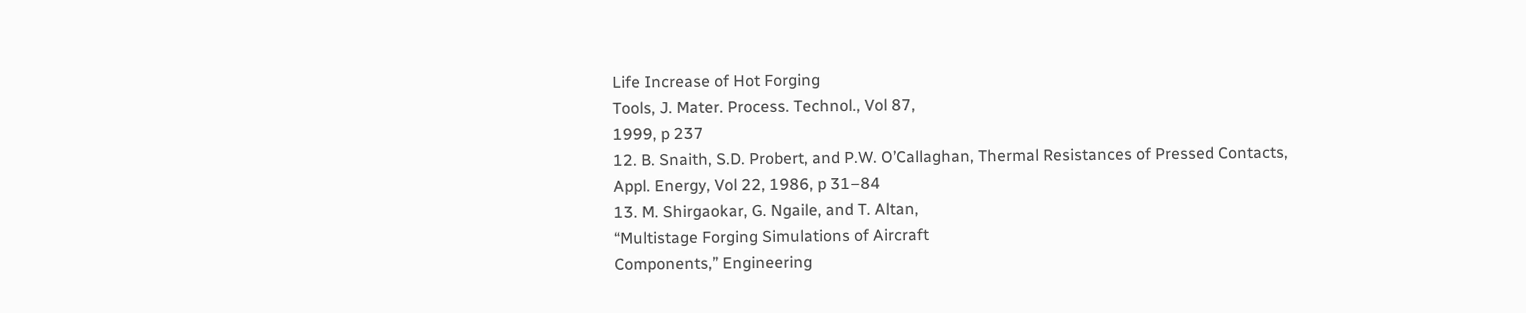Life Increase of Hot Forging
Tools, J. Mater. Process. Technol., Vol 87,
1999, p 237
12. B. Snaith, S.D. Probert, and P.W. O’Callaghan, Thermal Resistances of Pressed Contacts,
Appl. Energy, Vol 22, 1986, p 31–84
13. M. Shirgaokar, G. Ngaile, and T. Altan,
“Multistage Forging Simulations of Aircraft
Components,” Engineering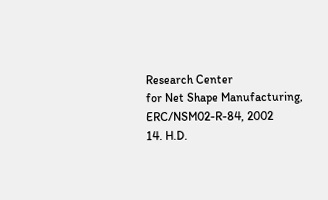Research Center
for Net Shape Manufacturing, ERC/NSM02-R-84, 2002
14. H.D.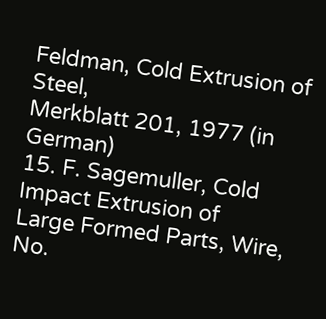Feldman, Cold Extrusion of Steel,
Merkblatt 201, 1977 (in German)
15. F. Sagemuller, Cold Impact Extrusion of
Large Formed Parts, Wire, No.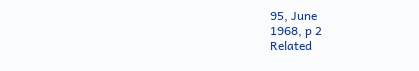95, June
1968, p 2
Related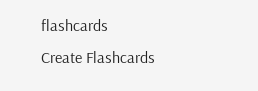flashcards
Create Flashcards